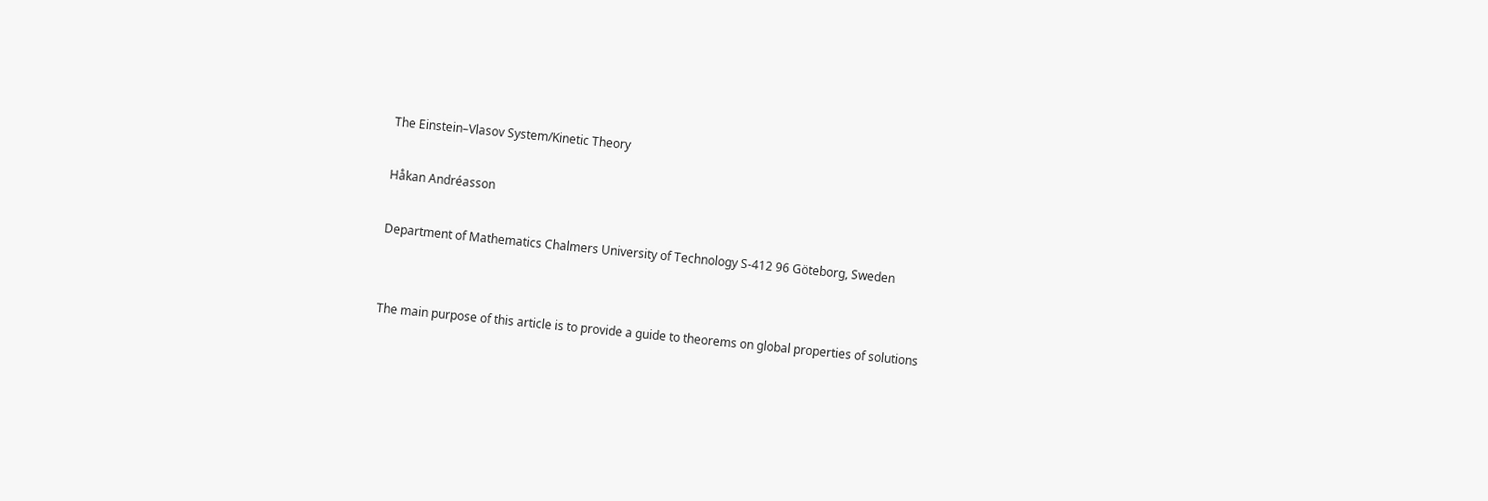The Einstein–Vlasov System/Kinetic Theory

Håkan Andréasson

Department of Mathematics Chalmers University of Technology S-412 96 Göteborg, Sweden


The main purpose of this article is to provide a guide to theorems on global properties of solutions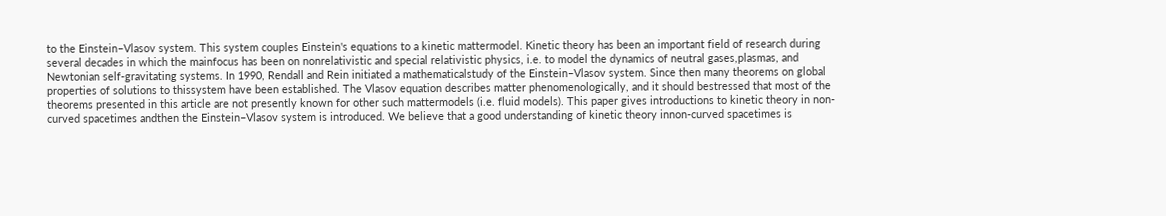to the Einstein–Vlasov system. This system couples Einstein's equations to a kinetic mattermodel. Kinetic theory has been an important field of research during several decades in which the mainfocus has been on nonrelativistic and special relativistic physics, i.e. to model the dynamics of neutral gases,plasmas, and Newtonian self-gravitating systems. In 1990, Rendall and Rein initiated a mathematicalstudy of the Einstein–Vlasov system. Since then many theorems on global properties of solutions to thissystem have been established. The Vlasov equation describes matter phenomenologically, and it should bestressed that most of the theorems presented in this article are not presently known for other such mattermodels (i.e. fluid models). This paper gives introductions to kinetic theory in non-curved spacetimes andthen the Einstein–Vlasov system is introduced. We believe that a good understanding of kinetic theory innon-curved spacetimes is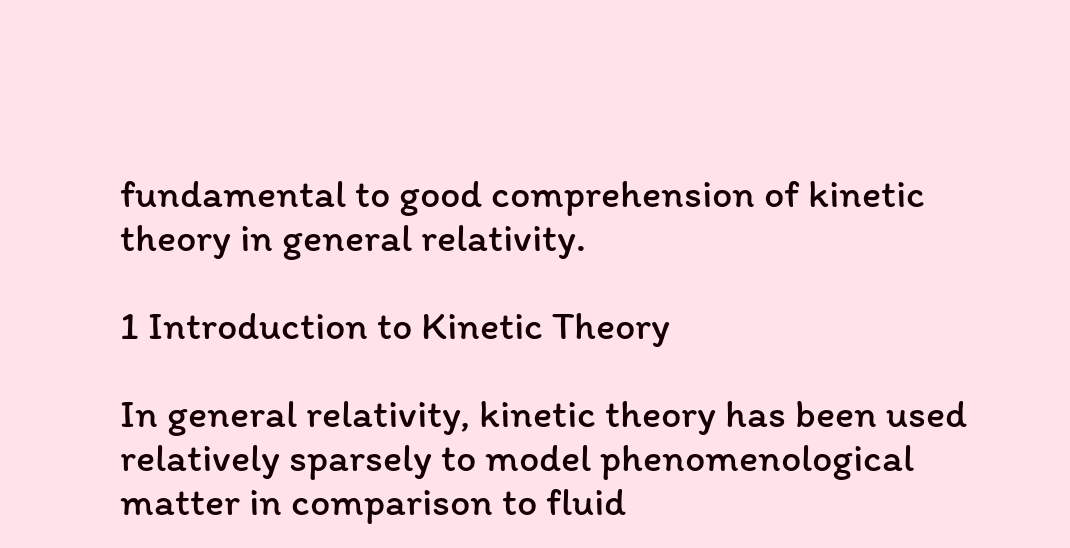fundamental to good comprehension of kinetic theory in general relativity.

1 Introduction to Kinetic Theory

In general relativity, kinetic theory has been used relatively sparsely to model phenomenological matter in comparison to fluid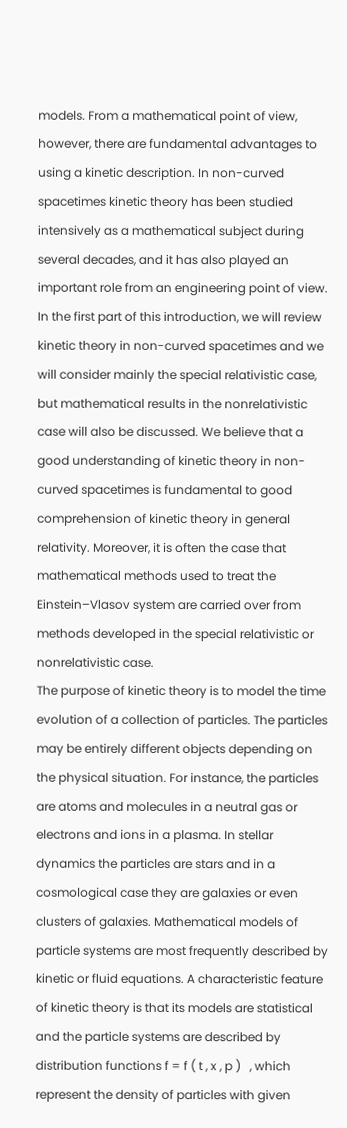models. From a mathematical point of view, however, there are fundamental advantages to using a kinetic description. In non-curved spacetimes kinetic theory has been studied intensively as a mathematical subject during several decades, and it has also played an important role from an engineering point of view. In the first part of this introduction, we will review kinetic theory in non-curved spacetimes and we will consider mainly the special relativistic case, but mathematical results in the nonrelativistic case will also be discussed. We believe that a good understanding of kinetic theory in non-curved spacetimes is fundamental to good comprehension of kinetic theory in general relativity. Moreover, it is often the case that mathematical methods used to treat the Einstein–Vlasov system are carried over from methods developed in the special relativistic or nonrelativistic case.
The purpose of kinetic theory is to model the time evolution of a collection of particles. The particles may be entirely different objects depending on the physical situation. For instance, the particles are atoms and molecules in a neutral gas or electrons and ions in a plasma. In stellar dynamics the particles are stars and in a cosmological case they are galaxies or even clusters of galaxies. Mathematical models of particle systems are most frequently described by kinetic or fluid equations. A characteristic feature of kinetic theory is that its models are statistical and the particle systems are described by distribution functions f = f ( t , x , p )   , which represent the density of particles with given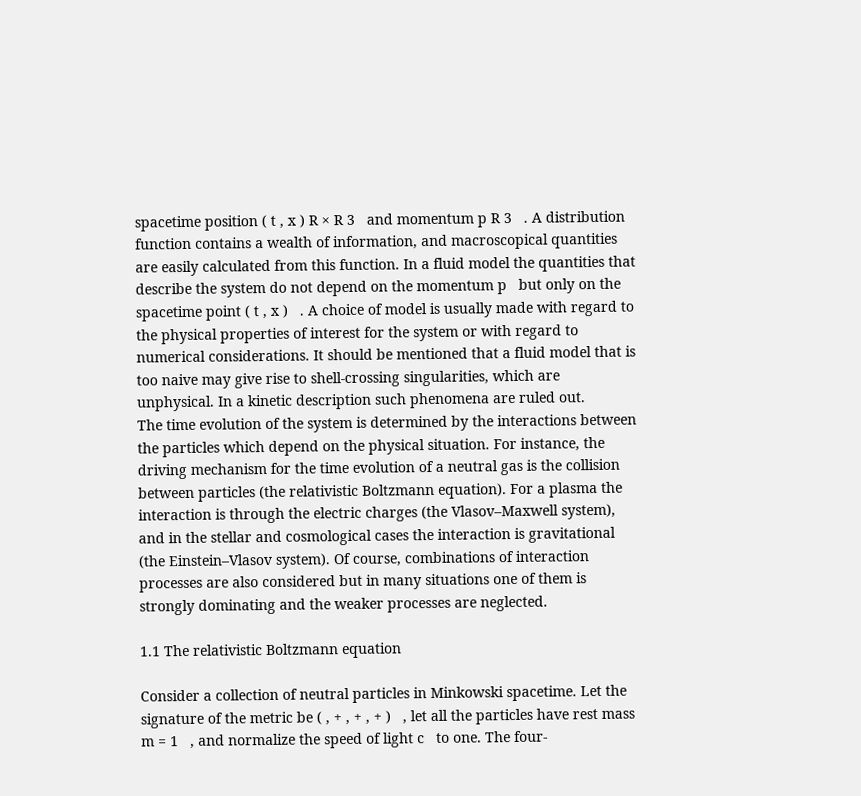spacetime position ( t , x ) R × R 3   and momentum p R 3   . A distribution function contains a wealth of information, and macroscopical quantities are easily calculated from this function. In a fluid model the quantities that describe the system do not depend on the momentum p   but only on the spacetime point ( t , x )   . A choice of model is usually made with regard to the physical properties of interest for the system or with regard to numerical considerations. It should be mentioned that a fluid model that is too naive may give rise to shell-crossing singularities, which are unphysical. In a kinetic description such phenomena are ruled out.
The time evolution of the system is determined by the interactions between the particles which depend on the physical situation. For instance, the driving mechanism for the time evolution of a neutral gas is the collision between particles (the relativistic Boltzmann equation). For a plasma the interaction is through the electric charges (the Vlasov–Maxwell system), and in the stellar and cosmological cases the interaction is gravitational (the Einstein–Vlasov system). Of course, combinations of interaction processes are also considered but in many situations one of them is strongly dominating and the weaker processes are neglected.

1.1 The relativistic Boltzmann equation

Consider a collection of neutral particles in Minkowski spacetime. Let the signature of the metric be ( , + , + , + )   , let all the particles have rest mass m = 1   , and normalize the speed of light c   to one. The four-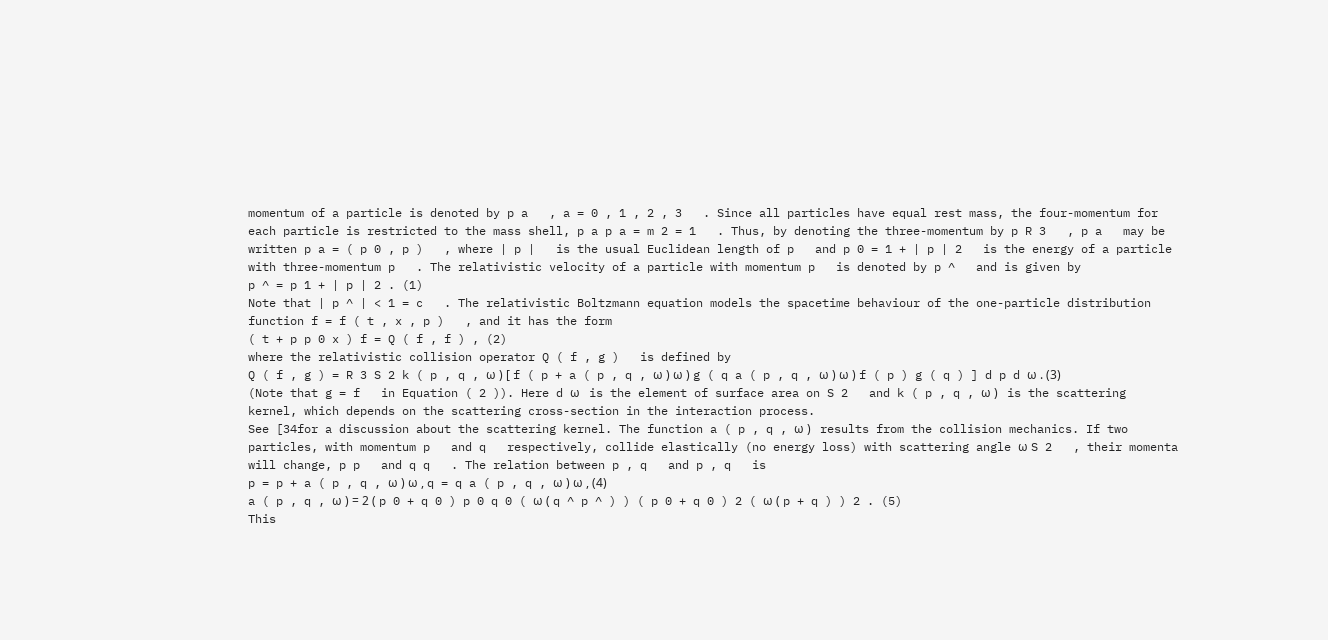momentum of a particle is denoted by p a   , a = 0 , 1 , 2 , 3   . Since all particles have equal rest mass, the four-momentum for each particle is restricted to the mass shell, p a p a = m 2 = 1   . Thus, by denoting the three-momentum by p R 3   , p a   may be written p a = ( p 0 , p )   , where | p |   is the usual Euclidean length of p   and p 0 = 1 + | p | 2   is the energy of a particle with three-momentum p   . The relativistic velocity of a particle with momentum p   is denoted by p ^   and is given by
p ^ = p 1 + | p | 2 . (1)
Note that | p ^ | < 1 = c   . The relativistic Boltzmann equation models the spacetime behaviour of the one-particle distribution function f = f ( t , x , p )   , and it has the form
( t + p p 0 x ) f = Q ( f , f ) , (2)
where the relativistic collision operator Q ( f , g )   is defined by
Q ( f , g ) = R 3 S 2 k ( p , q , ω ) [ f ( p + a ( p , q , ω ) ω ) g ( q a ( p , q , ω ) ω ) f ( p ) g ( q ) ] d p d ω . (3)
(Note that g = f   in Equation ( 2 )). Here d ω   is the element of surface area on S 2   and k ( p , q , ω )   is the scattering kernel, which depends on the scattering cross-section in the interaction process.
See [34for a discussion about the scattering kernel. The function a ( p , q , ω )   results from the collision mechanics. If two particles, with momentum p   and q   respectively, collide elastically (no energy loss) with scattering angle ω S 2   , their momenta will change, p p   and q q   . The relation between p , q   and p , q   is
p = p + a ( p , q , ω ) ω , q = q a ( p , q , ω ) ω , (4)
a ( p , q , ω ) = 2 ( p 0 + q 0 ) p 0 q 0 ( ω ( q ^ p ^ ) ) ( p 0 + q 0 ) 2 ( ω ( p + q ) ) 2 . (5)
This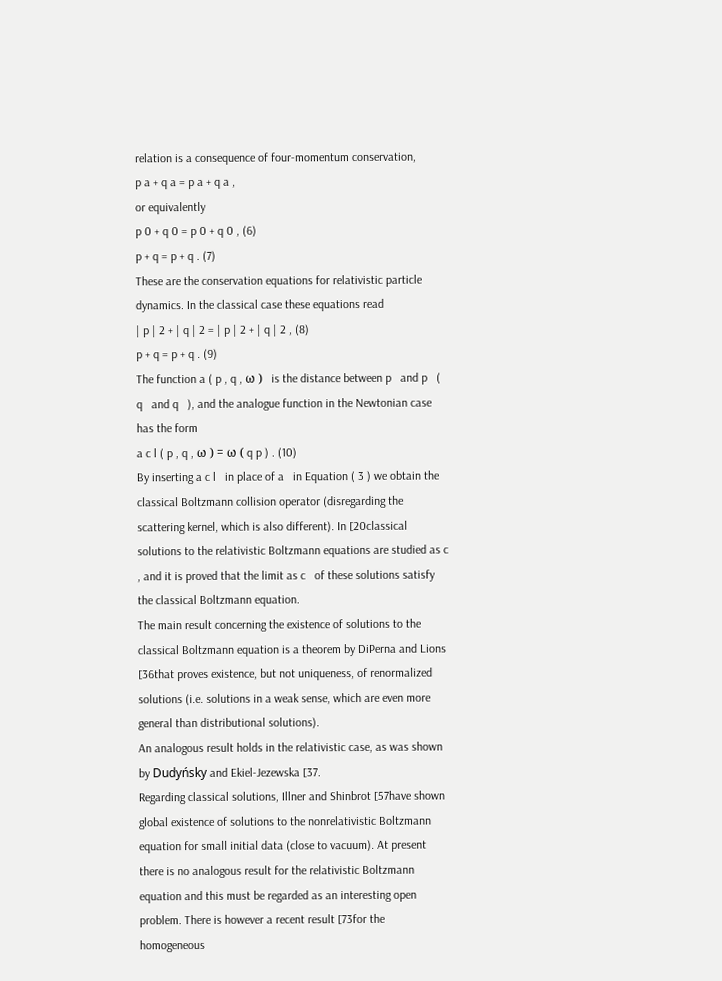relation is a consequence of four-momentum conservation,
p a + q a = p a + q a ,
or equivalently
p 0 + q 0 = p 0 + q 0 , (6)
p + q = p + q . (7)
These are the conservation equations for relativistic particle dynamics. In the classical case these equations read
| p | 2 + | q | 2 = | p | 2 + | q | 2 , (8)
p + q = p + q . (9)
The function a ( p , q , ω )   is the distance between p   and p   ( q   and q   ), and the analogue function in the Newtonian case has the form
a c l ( p , q , ω ) = ω ( q p ) . (10)
By inserting a c l   in place of a   in Equation ( 3 ) we obtain the classical Boltzmann collision operator (disregarding the scattering kernel, which is also different). In [20classical solutions to the relativistic Boltzmann equations are studied as c   , and it is proved that the limit as c   of these solutions satisfy the classical Boltzmann equation.
The main result concerning the existence of solutions to the classical Boltzmann equation is a theorem by DiPerna and Lions [36that proves existence, but not uniqueness, of renormalized solutions (i.e. solutions in a weak sense, which are even more general than distributional solutions).
An analogous result holds in the relativistic case, as was shown by Dudyńsky and Ekiel-Jezewska [37.
Regarding classical solutions, Illner and Shinbrot [57have shown global existence of solutions to the nonrelativistic Boltzmann equation for small initial data (close to vacuum). At present there is no analogous result for the relativistic Boltzmann equation and this must be regarded as an interesting open problem. There is however a recent result [73for the homogeneous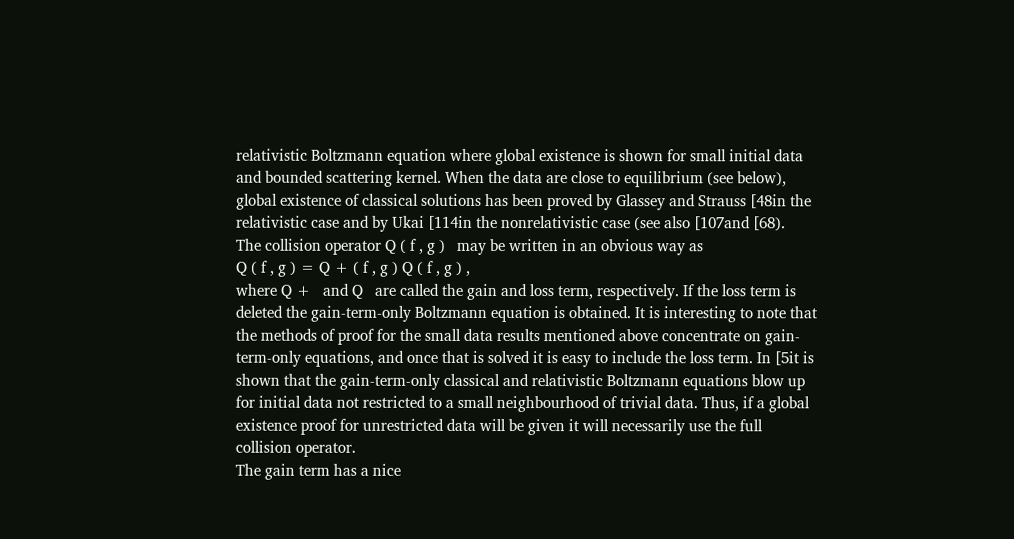relativistic Boltzmann equation where global existence is shown for small initial data and bounded scattering kernel. When the data are close to equilibrium (see below), global existence of classical solutions has been proved by Glassey and Strauss [48in the relativistic case and by Ukai [114in the nonrelativistic case (see also [107and [68).
The collision operator Q ( f , g )   may be written in an obvious way as
Q ( f , g ) = Q + ( f , g ) Q ( f , g ) ,
where Q +   and Q   are called the gain and loss term, respectively. If the loss term is deleted the gain-term-only Boltzmann equation is obtained. It is interesting to note that the methods of proof for the small data results mentioned above concentrate on gain-term-only equations, and once that is solved it is easy to include the loss term. In [5it is shown that the gain-term-only classical and relativistic Boltzmann equations blow up for initial data not restricted to a small neighbourhood of trivial data. Thus, if a global existence proof for unrestricted data will be given it will necessarily use the full collision operator.
The gain term has a nice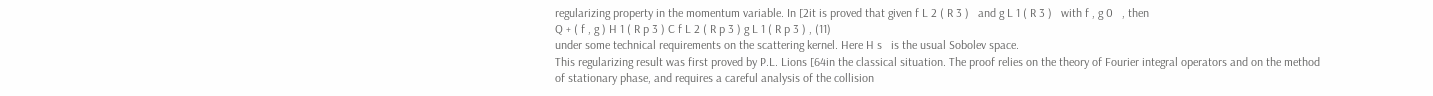regularizing property in the momentum variable. In [2it is proved that given f L 2 ( R 3 )   and g L 1 ( R 3 )   with f , g 0   , then
Q + ( f , g ) H 1 ( R p 3 ) C f L 2 ( R p 3 ) g L 1 ( R p 3 ) , (11)
under some technical requirements on the scattering kernel. Here H s   is the usual Sobolev space.
This regularizing result was first proved by P.L. Lions [64in the classical situation. The proof relies on the theory of Fourier integral operators and on the method of stationary phase, and requires a careful analysis of the collision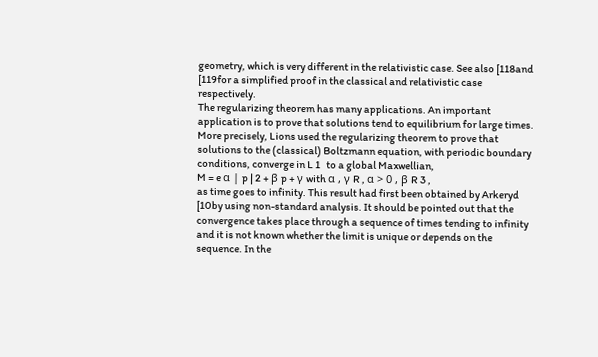geometry, which is very different in the relativistic case. See also [118and [119for a simplified proof in the classical and relativistic case respectively.
The regularizing theorem has many applications. An important application is to prove that solutions tend to equilibrium for large times. More precisely, Lions used the regularizing theorem to prove that solutions to the (classical) Boltzmann equation, with periodic boundary conditions, converge in L 1   to a global Maxwellian,
M = e α | p | 2 + β p + γ with α , γ R , α > 0 , β R 3 ,
as time goes to infinity. This result had first been obtained by Arkeryd [10by using non-standard analysis. It should be pointed out that the convergence takes place through a sequence of times tending to infinity and it is not known whether the limit is unique or depends on the sequence. In the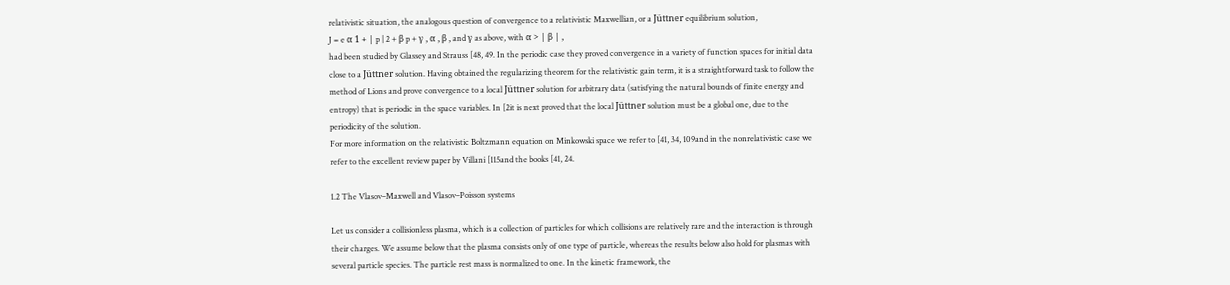relativistic situation, the analogous question of convergence to a relativistic Maxwellian, or a Jüttner equilibrium solution,
J = e α 1 + | p | 2 + β p + γ , α , β , and γ as above, with α > | β | ,
had been studied by Glassey and Strauss [48, 49. In the periodic case they proved convergence in a variety of function spaces for initial data close to a Jüttner solution. Having obtained the regularizing theorem for the relativistic gain term, it is a straightforward task to follow the method of Lions and prove convergence to a local Jüttner solution for arbitrary data (satisfying the natural bounds of finite energy and entropy) that is periodic in the space variables. In [2it is next proved that the local Jüttner solution must be a global one, due to the periodicity of the solution.
For more information on the relativistic Boltzmann equation on Minkowski space we refer to [41, 34, 109and in the nonrelativistic case we refer to the excellent review paper by Villani [115and the books [41, 24.

1.2 The Vlasov–Maxwell and Vlasov–Poisson systems

Let us consider a collisionless plasma, which is a collection of particles for which collisions are relatively rare and the interaction is through their charges. We assume below that the plasma consists only of one type of particle, whereas the results below also hold for plasmas with several particle species. The particle rest mass is normalized to one. In the kinetic framework, the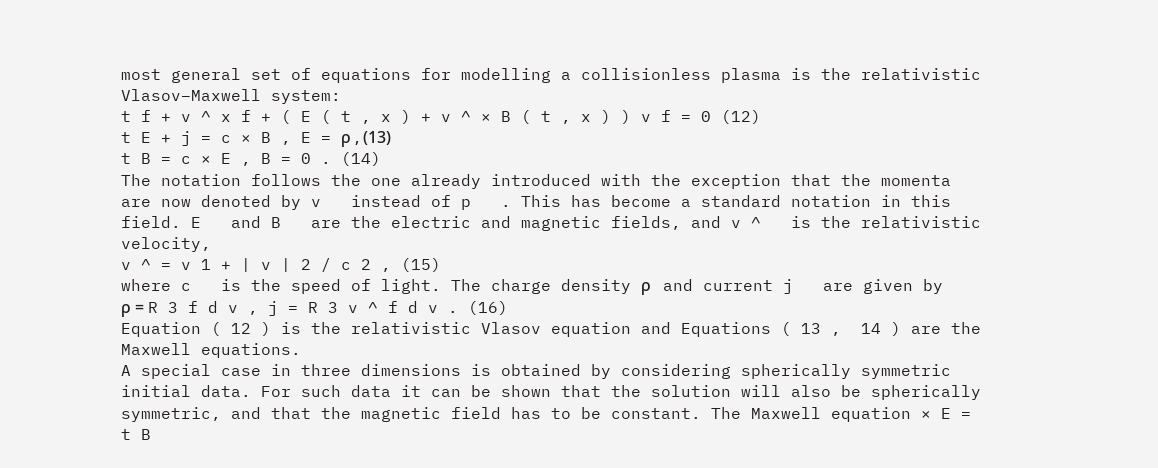most general set of equations for modelling a collisionless plasma is the relativistic Vlasov–Maxwell system:
t f + v ^ x f + ( E ( t , x ) + v ^ × B ( t , x ) ) v f = 0 (12)
t E + j = c × B , E = ρ , (13)
t B = c × E , B = 0 . (14)
The notation follows the one already introduced with the exception that the momenta are now denoted by v   instead of p   . This has become a standard notation in this field. E   and B   are the electric and magnetic fields, and v ^   is the relativistic velocity,
v ^ = v 1 + | v | 2 / c 2 , (15)
where c   is the speed of light. The charge density ρ   and current j   are given by
ρ = R 3 f d v , j = R 3 v ^ f d v . (16)
Equation ( 12 ) is the relativistic Vlasov equation and Equations ( 13 ,  14 ) are the Maxwell equations.
A special case in three dimensions is obtained by considering spherically symmetric initial data. For such data it can be shown that the solution will also be spherically symmetric, and that the magnetic field has to be constant. The Maxwell equation × E = t B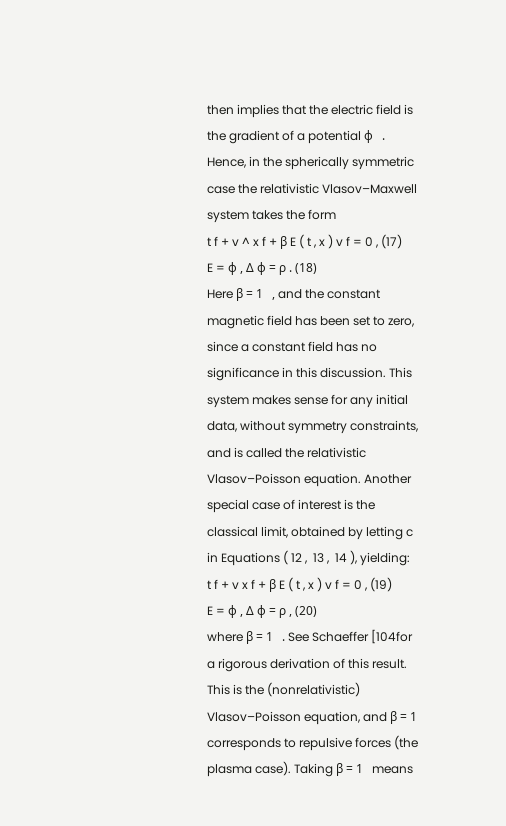then implies that the electric field is the gradient of a potential φ   . Hence, in the spherically symmetric case the relativistic Vlasov–Maxwell system takes the form
t f + v ^ x f + β E ( t , x ) v f = 0 , (17)
E = φ , Δ φ = ρ . (18)
Here β = 1   , and the constant magnetic field has been set to zero, since a constant field has no significance in this discussion. This system makes sense for any initial data, without symmetry constraints, and is called the relativistic Vlasov–Poisson equation. Another special case of interest is the classical limit, obtained by letting c   in Equations ( 12 ,  13 ,  14 ), yielding:
t f + v x f + β E ( t , x ) v f = 0 , (19)
E = φ , Δ φ = ρ , (20)
where β = 1   . See Schaeffer [104for a rigorous derivation of this result. This is the (nonrelativistic) Vlasov–Poisson equation, and β = 1   corresponds to repulsive forces (the plasma case). Taking β = 1   means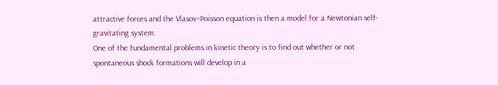attractive forces and the Vlasov–Poisson equation is then a model for a Newtonian self-gravitating system.
One of the fundamental problems in kinetic theory is to find out whether or not spontaneous shock formations will develop in a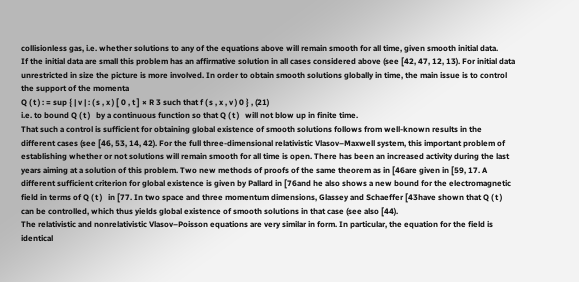collisionless gas, i.e. whether solutions to any of the equations above will remain smooth for all time, given smooth initial data.
If the initial data are small this problem has an affirmative solution in all cases considered above (see [42, 47, 12, 13). For initial data unrestricted in size the picture is more involved. In order to obtain smooth solutions globally in time, the main issue is to control the support of the momenta
Q ( t ) : = sup { | v | : ( s , x ) [ 0 , t ] × R 3 such that f ( s , x , v ) 0 } , (21)
i.e. to bound Q ( t )   by a continuous function so that Q ( t )   will not blow up in finite time.
That such a control is sufficient for obtaining global existence of smooth solutions follows from well-known results in the different cases (see [46, 53, 14, 42). For the full three-dimensional relativistic Vlasov–Maxwell system, this important problem of establishing whether or not solutions will remain smooth for all time is open. There has been an increased activity during the last years aiming at a solution of this problem. Two new methods of proofs of the same theorem as in [46are given in [59, 17. A different sufficient criterion for global existence is given by Pallard in [76and he also shows a new bound for the electromagnetic field in terms of Q ( t )   in [77. In two space and three momentum dimensions, Glassey and Schaeffer [43have shown that Q ( t )   can be controlled, which thus yields global existence of smooth solutions in that case (see also [44).
The relativistic and nonrelativistic Vlasov–Poisson equations are very similar in form. In particular, the equation for the field is identical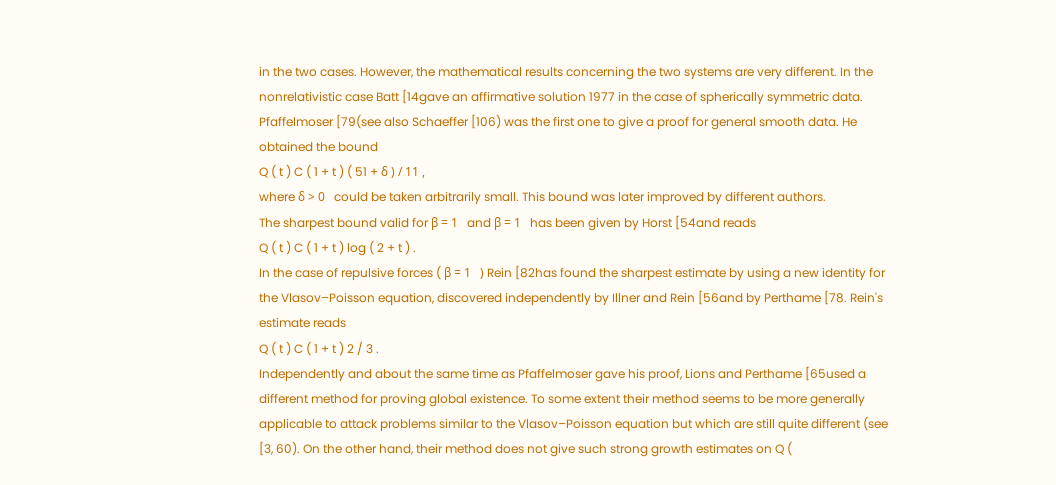in the two cases. However, the mathematical results concerning the two systems are very different. In the nonrelativistic case Batt [14gave an affirmative solution 1977 in the case of spherically symmetric data. Pfaffelmoser [79(see also Schaeffer [106) was the first one to give a proof for general smooth data. He obtained the bound
Q ( t ) C ( 1 + t ) ( 51 + δ ) / 11 ,
where δ > 0   could be taken arbitrarily small. This bound was later improved by different authors.
The sharpest bound valid for β = 1   and β = 1   has been given by Horst [54and reads
Q ( t ) C ( 1 + t ) log ( 2 + t ) .
In the case of repulsive forces ( β = 1   ) Rein [82has found the sharpest estimate by using a new identity for the Vlasov–Poisson equation, discovered independently by Illner and Rein [56and by Perthame [78. Rein's estimate reads
Q ( t ) C ( 1 + t ) 2 / 3 .
Independently and about the same time as Pfaffelmoser gave his proof, Lions and Perthame [65used a different method for proving global existence. To some extent their method seems to be more generally applicable to attack problems similar to the Vlasov–Poisson equation but which are still quite different (see [3, 60). On the other hand, their method does not give such strong growth estimates on Q (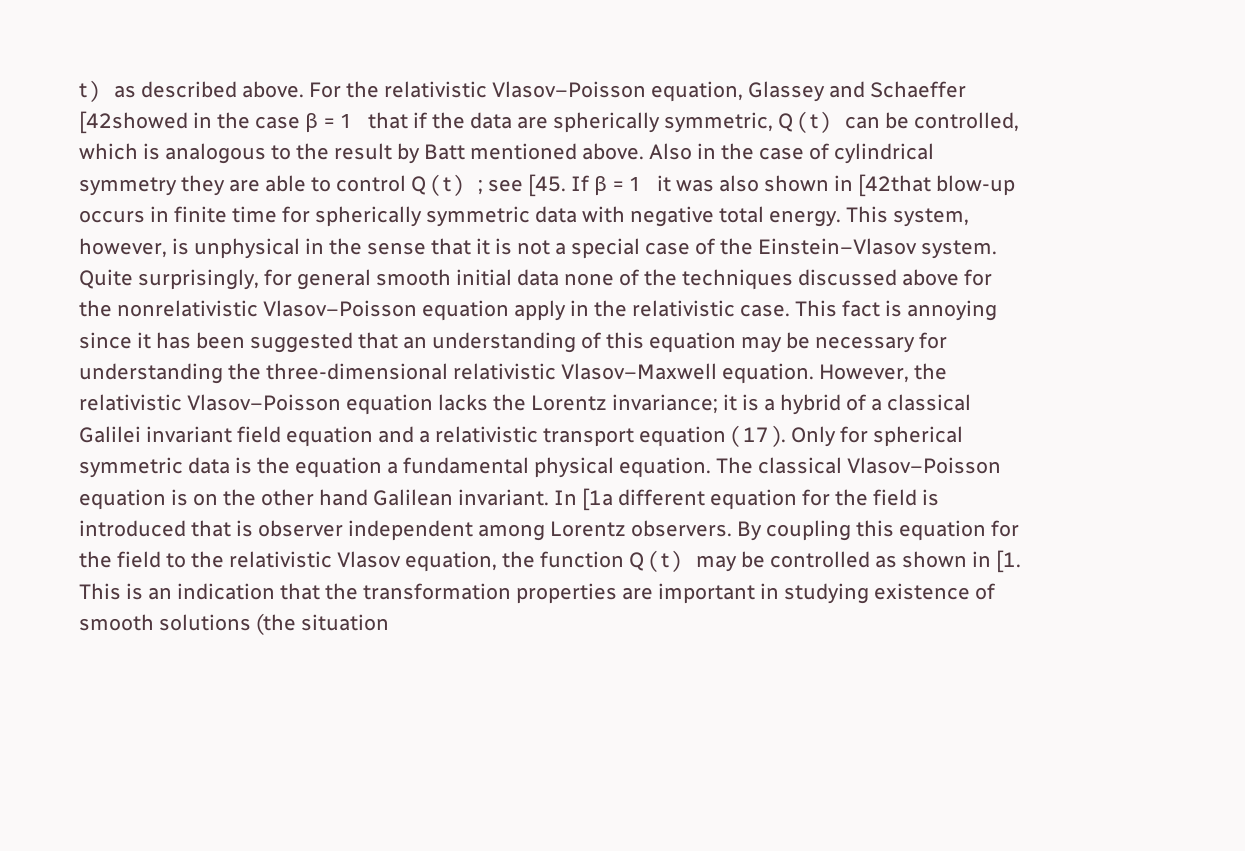t )   as described above. For the relativistic Vlasov–Poisson equation, Glassey and Schaeffer [42showed in the case β = 1   that if the data are spherically symmetric, Q ( t )   can be controlled, which is analogous to the result by Batt mentioned above. Also in the case of cylindrical symmetry they are able to control Q ( t )   ; see [45. If β = 1   it was also shown in [42that blow-up occurs in finite time for spherically symmetric data with negative total energy. This system, however, is unphysical in the sense that it is not a special case of the Einstein–Vlasov system.
Quite surprisingly, for general smooth initial data none of the techniques discussed above for the nonrelativistic Vlasov–Poisson equation apply in the relativistic case. This fact is annoying since it has been suggested that an understanding of this equation may be necessary for understanding the three-dimensional relativistic Vlasov–Maxwell equation. However, the relativistic Vlasov–Poisson equation lacks the Lorentz invariance; it is a hybrid of a classical Galilei invariant field equation and a relativistic transport equation ( 17 ). Only for spherical symmetric data is the equation a fundamental physical equation. The classical Vlasov–Poisson equation is on the other hand Galilean invariant. In [1a different equation for the field is introduced that is observer independent among Lorentz observers. By coupling this equation for the field to the relativistic Vlasov equation, the function Q ( t )   may be controlled as shown in [1. This is an indication that the transformation properties are important in studying existence of smooth solutions (the situation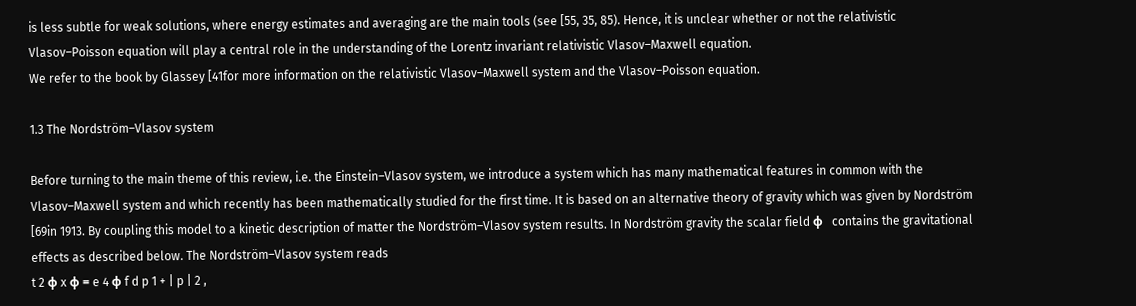is less subtle for weak solutions, where energy estimates and averaging are the main tools (see [55, 35, 85). Hence, it is unclear whether or not the relativistic Vlasov–Poisson equation will play a central role in the understanding of the Lorentz invariant relativistic Vlasov–Maxwell equation.
We refer to the book by Glassey [41for more information on the relativistic Vlasov–Maxwell system and the Vlasov–Poisson equation.

1.3 The Nordström–Vlasov system

Before turning to the main theme of this review, i.e. the Einstein–Vlasov system, we introduce a system which has many mathematical features in common with the Vlasov–Maxwell system and which recently has been mathematically studied for the first time. It is based on an alternative theory of gravity which was given by Nordström [69in 1913. By coupling this model to a kinetic description of matter the Nordström–Vlasov system results. In Nordström gravity the scalar field φ   contains the gravitational effects as described below. The Nordström–Vlasov system reads
t 2 φ x φ = e 4 φ f d p 1 + | p | 2 ,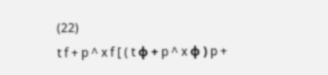(22)
t f + p ^ x f [ ( t φ + p ^ x φ ) p +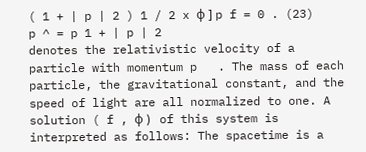( 1 + | p | 2 ) 1 / 2 x φ ] p f = 0 . (23)
p ^ = p 1 + | p | 2
denotes the relativistic velocity of a particle with momentum p   . The mass of each particle, the gravitational constant, and the speed of light are all normalized to one. A solution ( f , φ )   of this system is interpreted as follows: The spacetime is a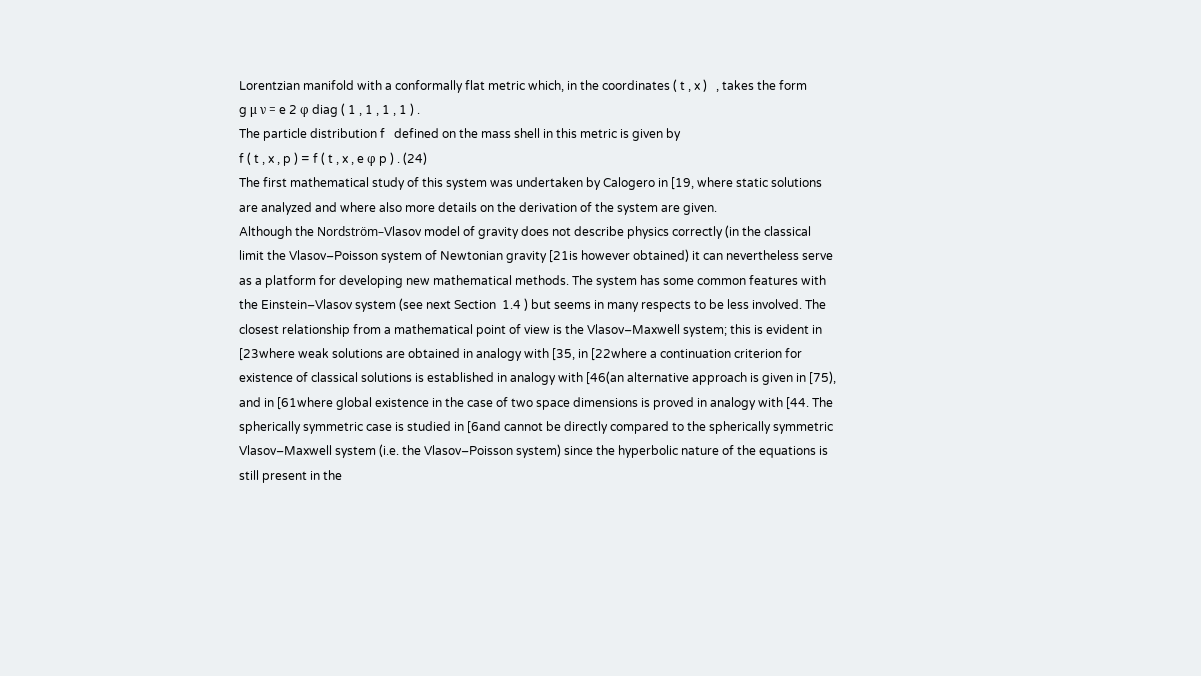Lorentzian manifold with a conformally flat metric which, in the coordinates ( t , x )   , takes the form
g μ ν = e 2 φ diag ( 1 , 1 , 1 , 1 ) .
The particle distribution f   defined on the mass shell in this metric is given by
f ( t , x , p ) = f ( t , x , e φ p ) . (24)
The first mathematical study of this system was undertaken by Calogero in [19, where static solutions are analyzed and where also more details on the derivation of the system are given.
Although the Nordström–Vlasov model of gravity does not describe physics correctly (in the classical limit the Vlasov–Poisson system of Newtonian gravity [21is however obtained) it can nevertheless serve as a platform for developing new mathematical methods. The system has some common features with the Einstein–Vlasov system (see next Section  1.4 ) but seems in many respects to be less involved. The closest relationship from a mathematical point of view is the Vlasov–Maxwell system; this is evident in [23where weak solutions are obtained in analogy with [35, in [22where a continuation criterion for existence of classical solutions is established in analogy with [46(an alternative approach is given in [75), and in [61where global existence in the case of two space dimensions is proved in analogy with [44. The spherically symmetric case is studied in [6and cannot be directly compared to the spherically symmetric Vlasov–Maxwell system (i.e. the Vlasov–Poisson system) since the hyperbolic nature of the equations is still present in the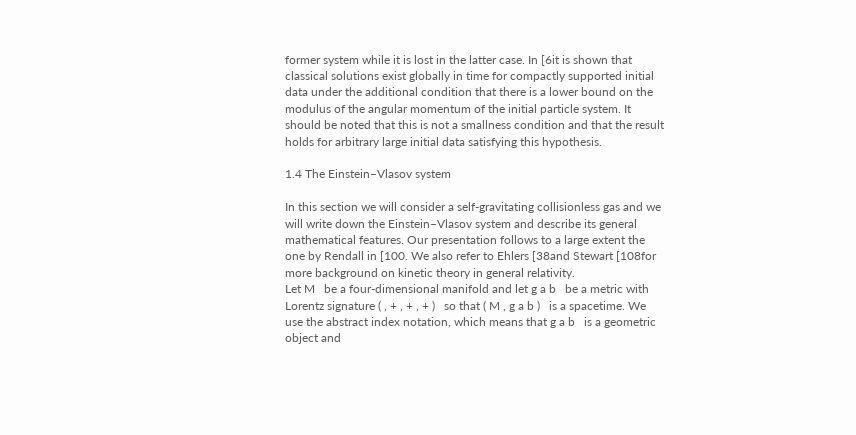former system while it is lost in the latter case. In [6it is shown that classical solutions exist globally in time for compactly supported initial data under the additional condition that there is a lower bound on the modulus of the angular momentum of the initial particle system. It should be noted that this is not a smallness condition and that the result holds for arbitrary large initial data satisfying this hypothesis.

1.4 The Einstein–Vlasov system

In this section we will consider a self-gravitating collisionless gas and we will write down the Einstein–Vlasov system and describe its general mathematical features. Our presentation follows to a large extent the one by Rendall in [100. We also refer to Ehlers [38and Stewart [108for more background on kinetic theory in general relativity.
Let M   be a four-dimensional manifold and let g a b   be a metric with Lorentz signature ( , + , + , + )   so that ( M , g a b )   is a spacetime. We use the abstract index notation, which means that g a b   is a geometric object and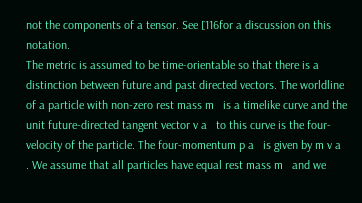not the components of a tensor. See [116for a discussion on this notation.
The metric is assumed to be time-orientable so that there is a distinction between future and past directed vectors. The worldline of a particle with non-zero rest mass m   is a timelike curve and the unit future-directed tangent vector v a   to this curve is the four-velocity of the particle. The four-momentum p a   is given by m v a   . We assume that all particles have equal rest mass m   and we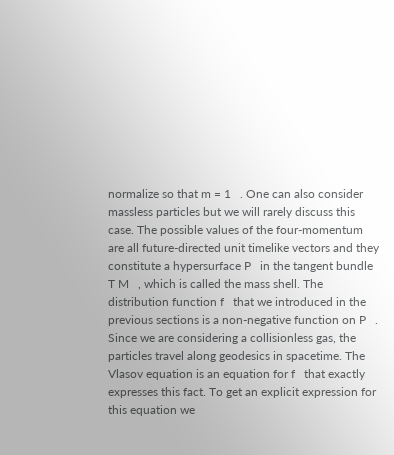normalize so that m = 1   . One can also consider massless particles but we will rarely discuss this case. The possible values of the four-momentum are all future-directed unit timelike vectors and they constitute a hypersurface P   in the tangent bundle T M   , which is called the mass shell. The distribution function f   that we introduced in the previous sections is a non-negative function on P   .
Since we are considering a collisionless gas, the particles travel along geodesics in spacetime. The Vlasov equation is an equation for f   that exactly expresses this fact. To get an explicit expression for this equation we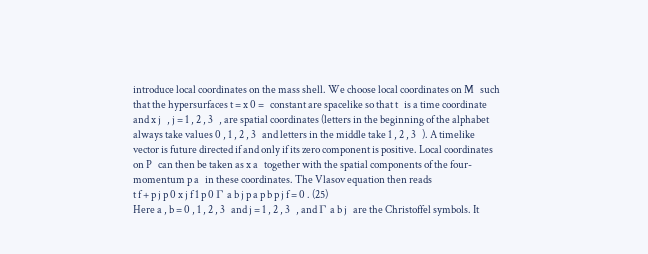introduce local coordinates on the mass shell. We choose local coordinates on M   such that the hypersurfaces t = x 0 =   constant are spacelike so that t   is a time coordinate and x j   , j = 1 , 2 , 3   , are spatial coordinates (letters in the beginning of the alphabet always take values 0 , 1 , 2 , 3   and letters in the middle take 1 , 2 , 3   ). A timelike vector is future directed if and only if its zero component is positive. Local coordinates on P   can then be taken as x a   together with the spatial components of the four-momentum p a   in these coordinates. The Vlasov equation then reads
t f + p j p 0 x j f 1 p 0 Γ a b j p a p b p j f = 0 . (25)
Here a , b = 0 , 1 , 2 , 3   and j = 1 , 2 , 3   , and Γ a b j   are the Christoffel symbols. It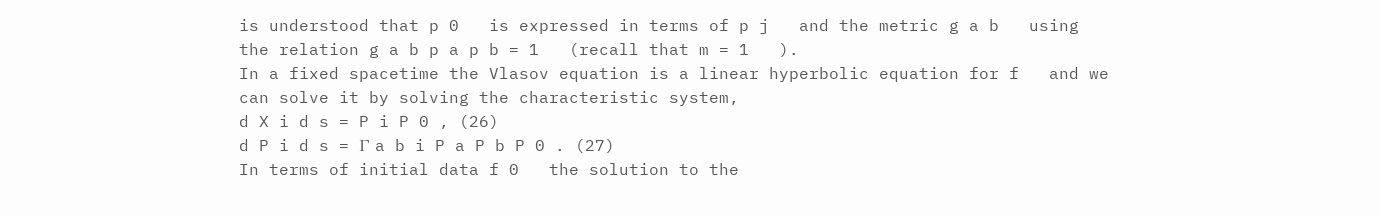is understood that p 0   is expressed in terms of p j   and the metric g a b   using the relation g a b p a p b = 1   (recall that m = 1   ).
In a fixed spacetime the Vlasov equation is a linear hyperbolic equation for f   and we can solve it by solving the characteristic system,
d X i d s = P i P 0 , (26)
d P i d s = Γ a b i P a P b P 0 . (27)
In terms of initial data f 0   the solution to the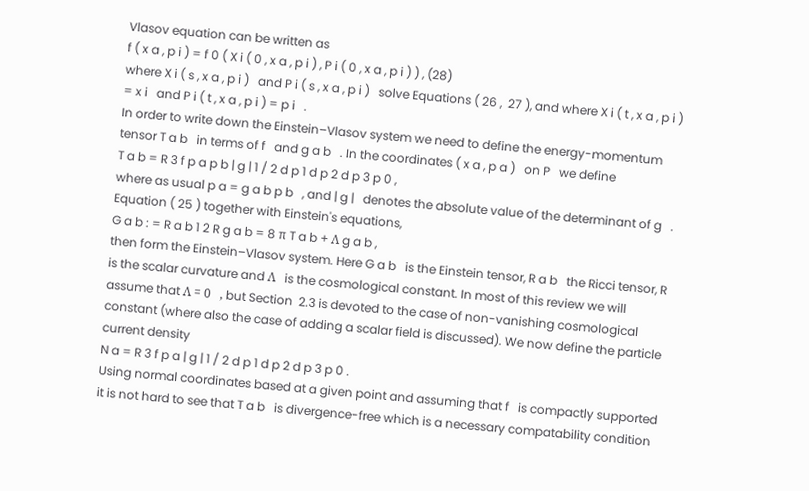Vlasov equation can be written as
f ( x a , p i ) = f 0 ( X i ( 0 , x a , p i ) , P i ( 0 , x a , p i ) ) , (28)
where X i ( s , x a , p i )   and P i ( s , x a , p i )   solve Equations ( 26 ,  27 ), and where X i ( t , x a , p i ) = x i   and P i ( t , x a , p i ) = p i   .
In order to write down the Einstein–Vlasov system we need to define the energy-momentum tensor T a b   in terms of f   and g a b   . In the coordinates ( x a , p a )   on P   we define
T a b = R 3 f p a p b | g | 1 / 2 d p 1 d p 2 d p 3 p 0 ,
where as usual p a = g a b p b   , and | g |   denotes the absolute value of the determinant of g   . Equation ( 25 ) together with Einstein's equations,
G a b : = R a b 1 2 R g a b = 8 π T a b + Λ g a b ,
then form the Einstein–Vlasov system. Here G a b   is the Einstein tensor, R a b   the Ricci tensor, R   is the scalar curvature and Λ   is the cosmological constant. In most of this review we will assume that Λ = 0   , but Section  2.3 is devoted to the case of non-vanishing cosmological constant (where also the case of adding a scalar field is discussed). We now define the particle current density
N a = R 3 f p a | g | 1 / 2 d p 1 d p 2 d p 3 p 0 .
Using normal coordinates based at a given point and assuming that f   is compactly supported it is not hard to see that T a b   is divergence-free which is a necessary compatability condition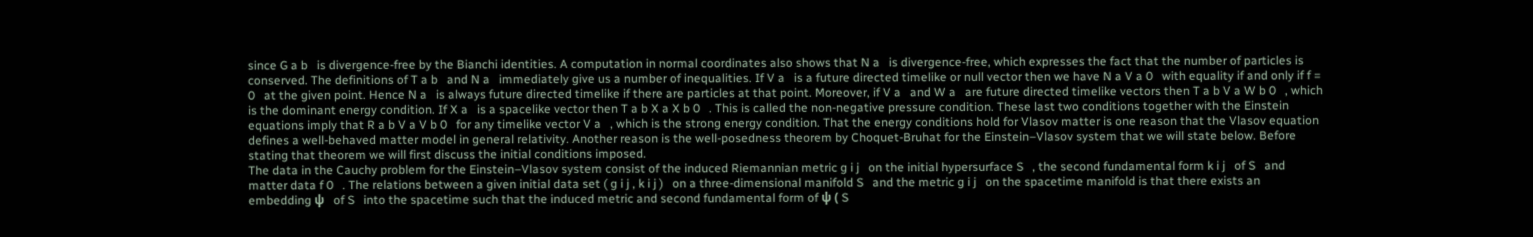since G a b   is divergence-free by the Bianchi identities. A computation in normal coordinates also shows that N a   is divergence-free, which expresses the fact that the number of particles is conserved. The definitions of T a b   and N a   immediately give us a number of inequalities. If V a   is a future directed timelike or null vector then we have N a V a 0   with equality if and only if f = 0   at the given point. Hence N a   is always future directed timelike if there are particles at that point. Moreover, if V a   and W a   are future directed timelike vectors then T a b V a W b 0   , which is the dominant energy condition. If X a   is a spacelike vector then T a b X a X b 0   . This is called the non-negative pressure condition. These last two conditions together with the Einstein equations imply that R a b V a V b 0   for any timelike vector V a   , which is the strong energy condition. That the energy conditions hold for Vlasov matter is one reason that the Vlasov equation defines a well-behaved matter model in general relativity. Another reason is the well-posedness theorem by Choquet-Bruhat for the Einstein–Vlasov system that we will state below. Before stating that theorem we will first discuss the initial conditions imposed.
The data in the Cauchy problem for the Einstein–Vlasov system consist of the induced Riemannian metric g i j   on the initial hypersurface S   , the second fundamental form k i j   of S   and matter data f 0   . The relations between a given initial data set ( g i j , k i j )   on a three-dimensional manifold S   and the metric g i j   on the spacetime manifold is that there exists an embedding ψ   of S   into the spacetime such that the induced metric and second fundamental form of ψ ( S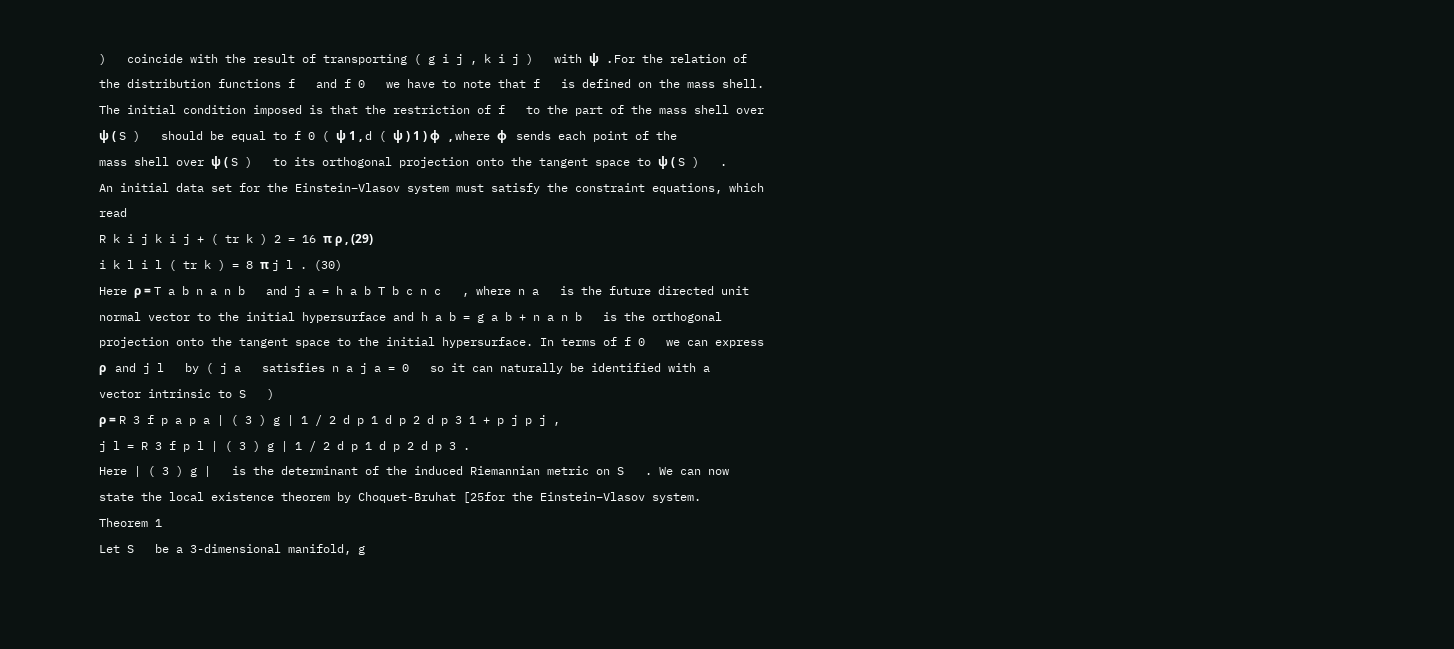)   coincide with the result of transporting ( g i j , k i j )   with ψ   . For the relation of the distribution functions f   and f 0   we have to note that f   is defined on the mass shell. The initial condition imposed is that the restriction of f   to the part of the mass shell over ψ ( S )   should be equal to f 0 ( ψ 1 , d ( ψ ) 1 ) φ   , where φ   sends each point of the mass shell over ψ ( S )   to its orthogonal projection onto the tangent space to ψ ( S )   . An initial data set for the Einstein–Vlasov system must satisfy the constraint equations, which read
R k i j k i j + ( tr k ) 2 = 16 π ρ , (29)
i k l i l ( tr k ) = 8 π j l . (30)
Here ρ = T a b n a n b   and j a = h a b T b c n c   , where n a   is the future directed unit normal vector to the initial hypersurface and h a b = g a b + n a n b   is the orthogonal projection onto the tangent space to the initial hypersurface. In terms of f 0   we can express ρ   and j l   by ( j a   satisfies n a j a = 0   so it can naturally be identified with a vector intrinsic to S   )
ρ = R 3 f p a p a | ( 3 ) g | 1 / 2 d p 1 d p 2 d p 3 1 + p j p j ,
j l = R 3 f p l | ( 3 ) g | 1 / 2 d p 1 d p 2 d p 3 .
Here | ( 3 ) g |   is the determinant of the induced Riemannian metric on S   . We can now state the local existence theorem by Choquet-Bruhat [25for the Einstein–Vlasov system.
Theorem 1
Let S   be a 3-dimensional manifold, g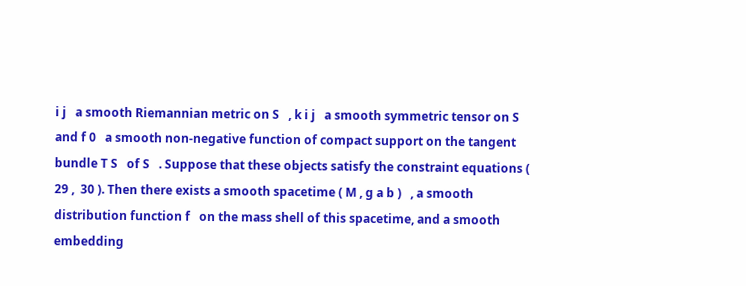i j   a smooth Riemannian metric on S   , k i j   a smooth symmetric tensor on S   and f 0   a smooth non-negative function of compact support on the tangent bundle T S   of S   . Suppose that these objects satisfy the constraint equations ( 29 ,  30 ). Then there exists a smooth spacetime ( M , g a b )   , a smooth distribution function f   on the mass shell of this spacetime, and a smooth embedding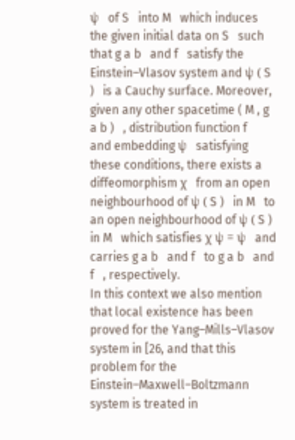ψ   of S   into M   which induces the given initial data on S   such that g a b   and f   satisfy the Einstein–Vlasov system and ψ ( S )   is a Cauchy surface. Moreover, given any other spacetime ( M , g a b )   , distribution function f   and embedding ψ   satisfying these conditions, there exists a diffeomorphism χ   from an open neighbourhood of ψ ( S )   in M   to an open neighbourhood of ψ ( S )   in M   which satisfies χ ψ = ψ   and carries g a b   and f   to g a b   and f   , respectively.
In this context we also mention that local existence has been proved for the Yang–Mills–Vlasov system in [26, and that this problem for the Einstein–Maxwell–Boltzmann system is treated in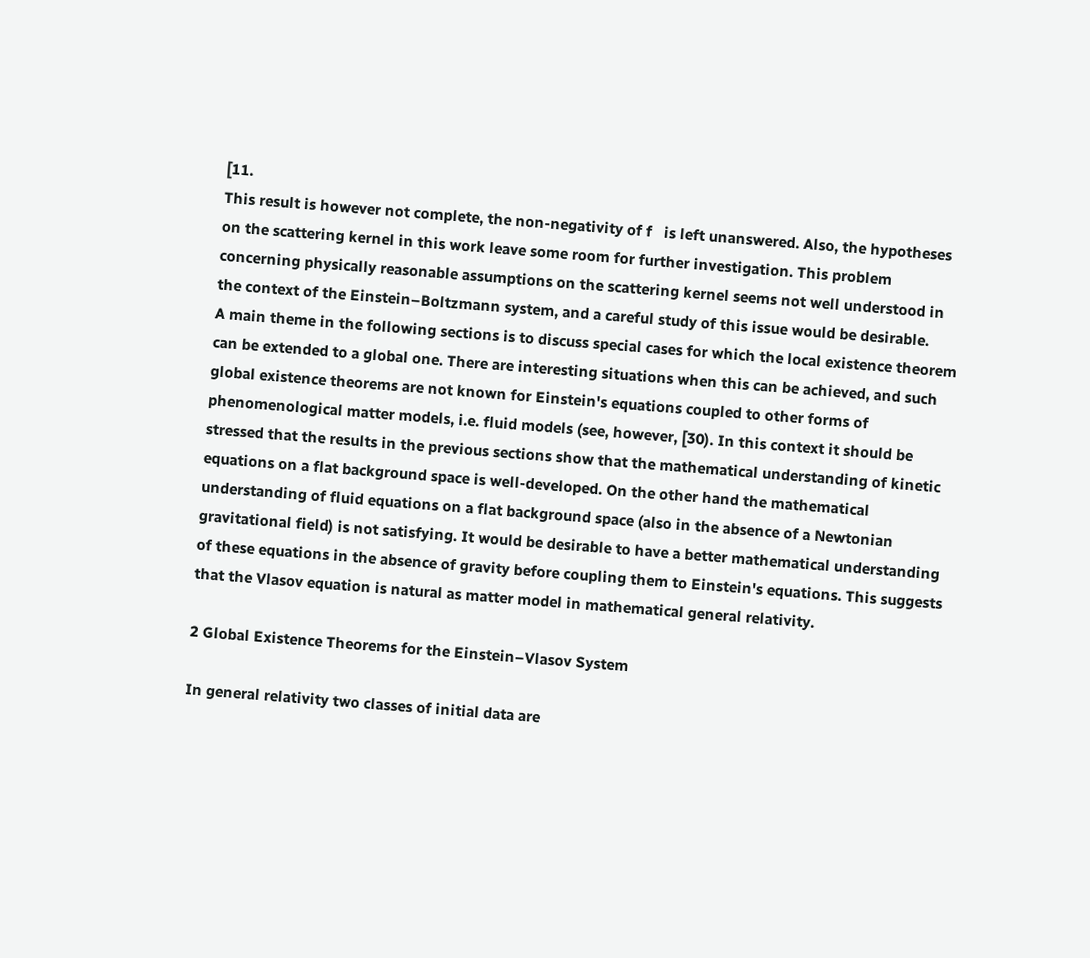[11.
This result is however not complete, the non-negativity of f   is left unanswered. Also, the hypotheses on the scattering kernel in this work leave some room for further investigation. This problem concerning physically reasonable assumptions on the scattering kernel seems not well understood in the context of the Einstein–Boltzmann system, and a careful study of this issue would be desirable.
A main theme in the following sections is to discuss special cases for which the local existence theorem can be extended to a global one. There are interesting situations when this can be achieved, and such global existence theorems are not known for Einstein's equations coupled to other forms of phenomenological matter models, i.e. fluid models (see, however, [30). In this context it should be stressed that the results in the previous sections show that the mathematical understanding of kinetic equations on a flat background space is well-developed. On the other hand the mathematical understanding of fluid equations on a flat background space (also in the absence of a Newtonian gravitational field) is not satisfying. It would be desirable to have a better mathematical understanding of these equations in the absence of gravity before coupling them to Einstein's equations. This suggests that the Vlasov equation is natural as matter model in mathematical general relativity.

2 Global Existence Theorems for the Einstein–Vlasov System

In general relativity two classes of initial data are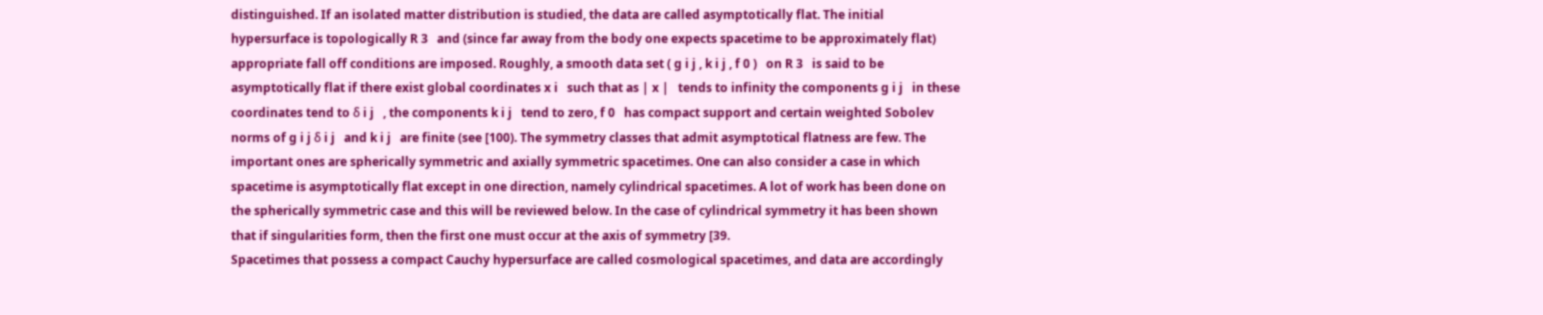distinguished. If an isolated matter distribution is studied, the data are called asymptotically flat. The initial hypersurface is topologically R 3   and (since far away from the body one expects spacetime to be approximately flat) appropriate fall off conditions are imposed. Roughly, a smooth data set ( g i j , k i j , f 0 )   on R 3   is said to be asymptotically flat if there exist global coordinates x i   such that as | x |   tends to infinity the components g i j   in these coordinates tend to δ i j   , the components k i j   tend to zero, f 0   has compact support and certain weighted Sobolev norms of g i j δ i j   and k i j   are finite (see [100). The symmetry classes that admit asymptotical flatness are few. The important ones are spherically symmetric and axially symmetric spacetimes. One can also consider a case in which spacetime is asymptotically flat except in one direction, namely cylindrical spacetimes. A lot of work has been done on the spherically symmetric case and this will be reviewed below. In the case of cylindrical symmetry it has been shown that if singularities form, then the first one must occur at the axis of symmetry [39.
Spacetimes that possess a compact Cauchy hypersurface are called cosmological spacetimes, and data are accordingly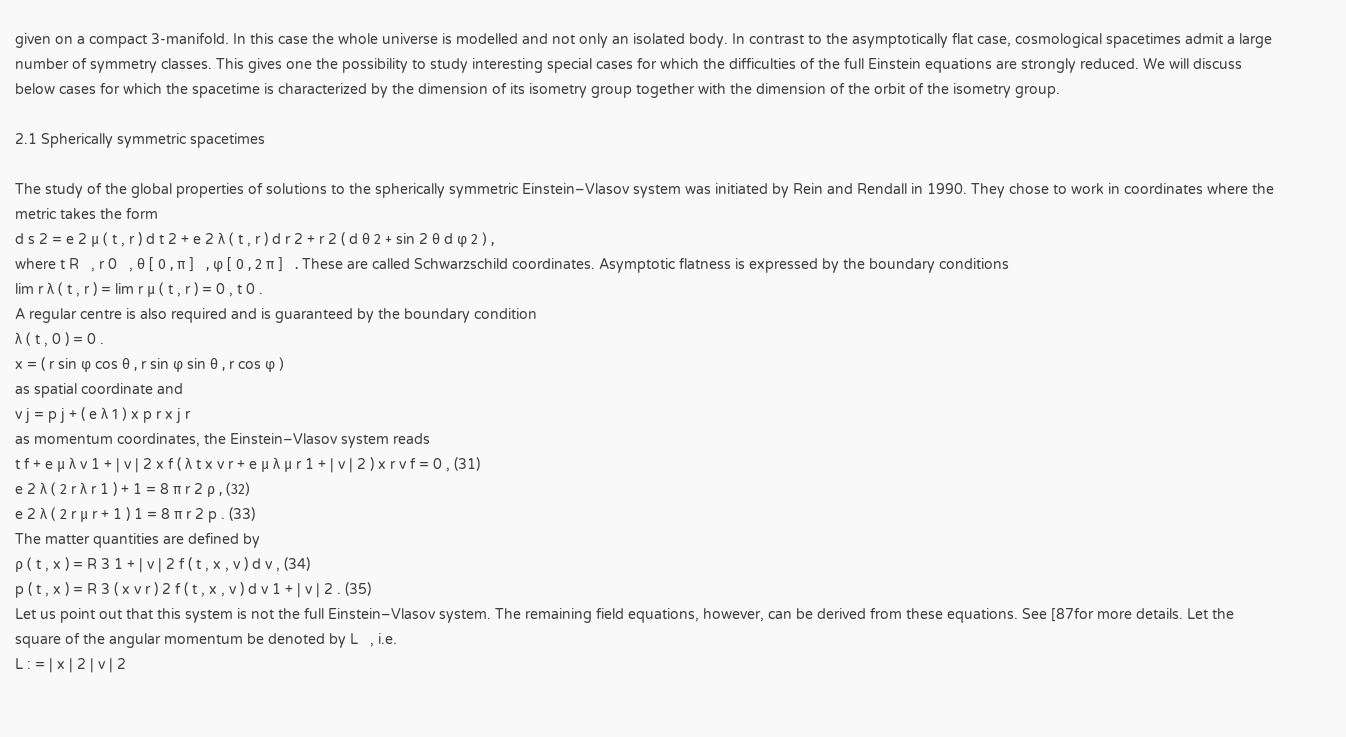given on a compact 3-manifold. In this case the whole universe is modelled and not only an isolated body. In contrast to the asymptotically flat case, cosmological spacetimes admit a large number of symmetry classes. This gives one the possibility to study interesting special cases for which the difficulties of the full Einstein equations are strongly reduced. We will discuss below cases for which the spacetime is characterized by the dimension of its isometry group together with the dimension of the orbit of the isometry group.

2.1 Spherically symmetric spacetimes

The study of the global properties of solutions to the spherically symmetric Einstein–Vlasov system was initiated by Rein and Rendall in 1990. They chose to work in coordinates where the metric takes the form
d s 2 = e 2 μ ( t , r ) d t 2 + e 2 λ ( t , r ) d r 2 + r 2 ( d θ 2 + sin 2 θ d φ 2 ) ,
where t R   , r 0   , θ [ 0 , π ]   , φ [ 0 , 2 π ]   . These are called Schwarzschild coordinates. Asymptotic flatness is expressed by the boundary conditions
lim r λ ( t , r ) = lim r μ ( t , r ) = 0 , t 0 .
A regular centre is also required and is guaranteed by the boundary condition
λ ( t , 0 ) = 0 .
x = ( r sin φ cos θ , r sin φ sin θ , r cos φ )
as spatial coordinate and
v j = p j + ( e λ 1 ) x p r x j r
as momentum coordinates, the Einstein–Vlasov system reads
t f + e μ λ v 1 + | v | 2 x f ( λ t x v r + e μ λ μ r 1 + | v | 2 ) x r v f = 0 , (31)
e 2 λ ( 2 r λ r 1 ) + 1 = 8 π r 2 ρ , (32)
e 2 λ ( 2 r μ r + 1 ) 1 = 8 π r 2 p . (33)
The matter quantities are defined by
ρ ( t , x ) = R 3 1 + | v | 2 f ( t , x , v ) d v , (34)
p ( t , x ) = R 3 ( x v r ) 2 f ( t , x , v ) d v 1 + | v | 2 . (35)
Let us point out that this system is not the full Einstein–Vlasov system. The remaining field equations, however, can be derived from these equations. See [87for more details. Let the square of the angular momentum be denoted by L   , i.e.
L : = | x | 2 | v | 2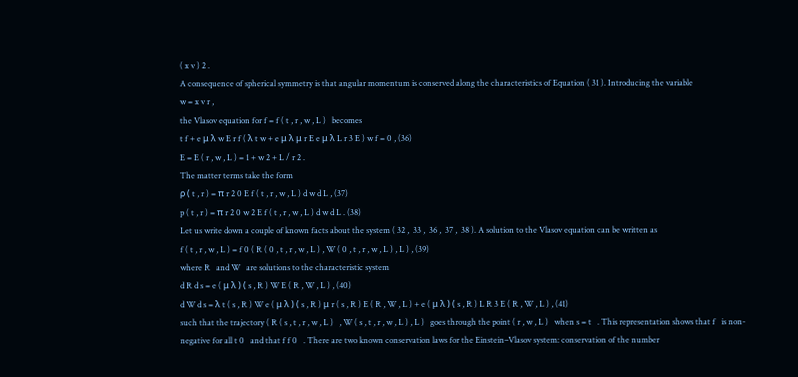( x v ) 2 .
A consequence of spherical symmetry is that angular momentum is conserved along the characteristics of Equation ( 31 ). Introducing the variable
w = x v r ,
the Vlasov equation for f = f ( t , r , w , L )   becomes
t f + e μ λ w E r f ( λ t w + e μ λ μ r E e μ λ L r 3 E ) w f = 0 , (36)
E = E ( r , w , L ) = 1 + w 2 + L / r 2 .
The matter terms take the form
ρ ( t , r ) = π r 2 0 E f ( t , r , w , L ) d w d L , (37)
p ( t , r ) = π r 2 0 w 2 E f ( t , r , w , L ) d w d L . (38)
Let us write down a couple of known facts about the system ( 32 ,  33 ,  36 ,  37 ,  38 ). A solution to the Vlasov equation can be written as
f ( t , r , w , L ) = f 0 ( R ( 0 , t , r , w , L ) , W ( 0 , t , r , w , L ) , L ) , (39)
where R   and W   are solutions to the characteristic system
d R d s = e ( μ λ ) ( s , R ) W E ( R , W , L ) , (40)
d W d s = λ t ( s , R ) W e ( μ λ ) ( s , R ) μ r ( s , R ) E ( R , W , L ) + e ( μ λ ) ( s , R ) L R 3 E ( R , W , L ) , (41)
such that the trajectory ( R ( s , t , r , w , L )   , W ( s , t , r , w , L ) , L )   goes through the point ( r , w , L )   when s = t   . This representation shows that f   is non-negative for all t 0   and that f f 0   . There are two known conservation laws for the Einstein–Vlasov system: conservation of the number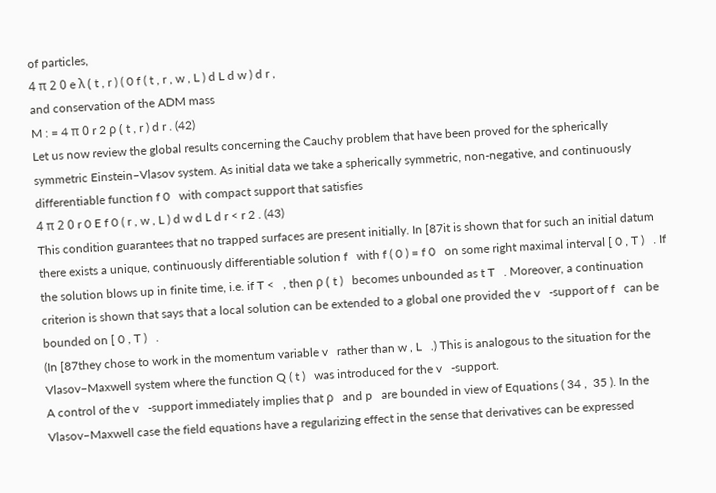of particles,
4 π 2 0 e λ ( t , r ) ( 0 f ( t , r , w , L ) d L d w ) d r ,
and conservation of the ADM mass
M : = 4 π 0 r 2 ρ ( t , r ) d r . (42)
Let us now review the global results concerning the Cauchy problem that have been proved for the spherically symmetric Einstein–Vlasov system. As initial data we take a spherically symmetric, non-negative, and continuously differentiable function f 0   with compact support that satisfies
4 π 2 0 r 0 E f 0 ( r , w , L ) d w d L d r < r 2 . (43)
This condition guarantees that no trapped surfaces are present initially. In [87it is shown that for such an initial datum there exists a unique, continuously differentiable solution f   with f ( 0 ) = f 0   on some right maximal interval [ 0 , T )   . If the solution blows up in finite time, i.e. if T <   , then ρ ( t )   becomes unbounded as t T   . Moreover, a continuation criterion is shown that says that a local solution can be extended to a global one provided the v   -support of f   can be bounded on [ 0 , T )   .
(In [87they chose to work in the momentum variable v   rather than w , L   .) This is analogous to the situation for the Vlasov–Maxwell system where the function Q ( t )   was introduced for the v   -support.
A control of the v   -support immediately implies that ρ   and p   are bounded in view of Equations ( 34 ,  35 ). In the Vlasov–Maxwell case the field equations have a regularizing effect in the sense that derivatives can be expressed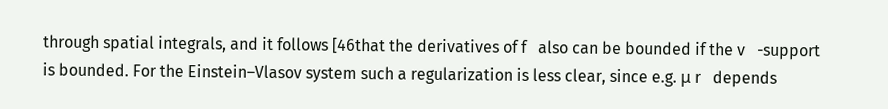through spatial integrals, and it follows [46that the derivatives of f   also can be bounded if the v   -support is bounded. For the Einstein–Vlasov system such a regularization is less clear, since e.g. μ r   depends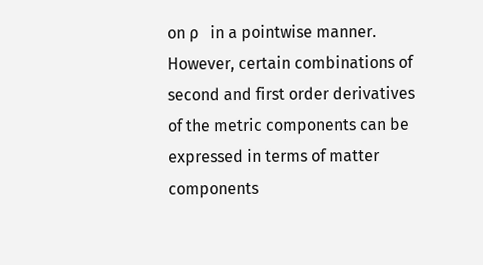on ρ   in a pointwise manner. However, certain combinations of second and first order derivatives of the metric components can be expressed in terms of matter components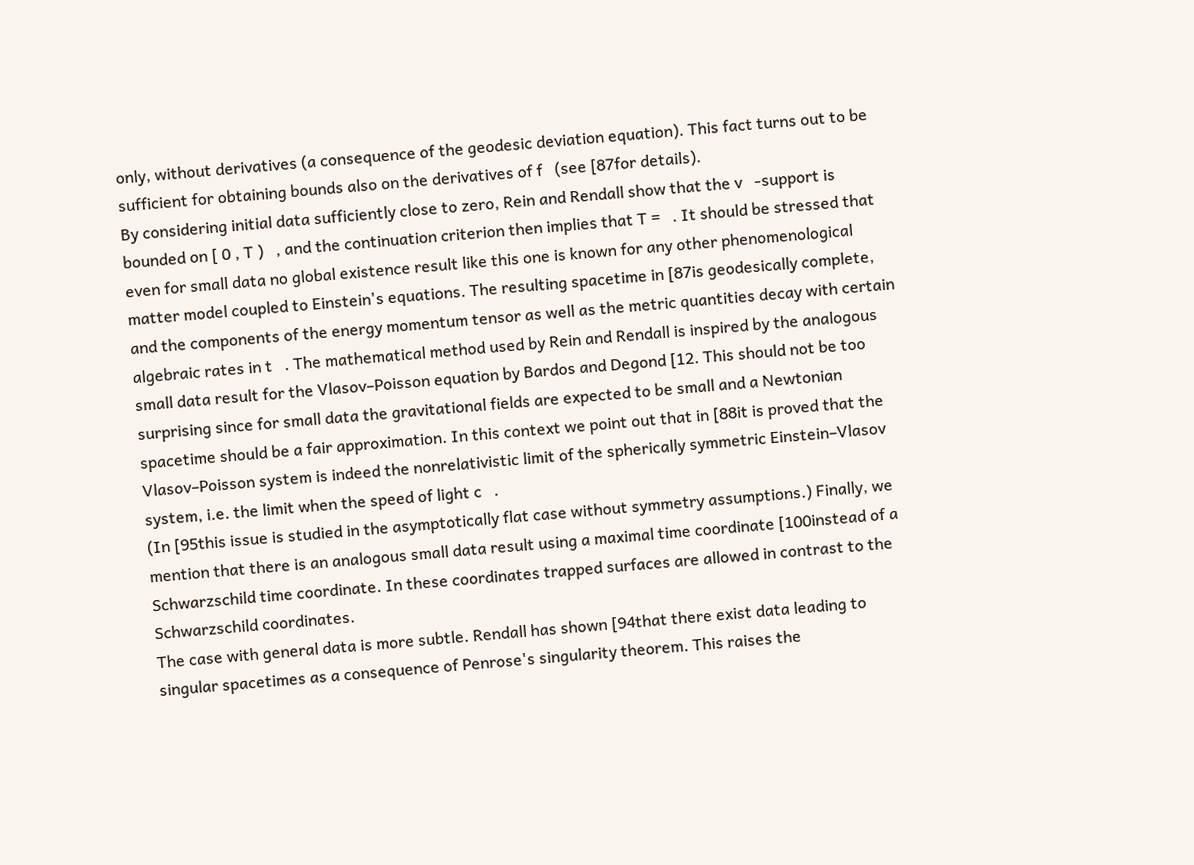only, without derivatives (a consequence of the geodesic deviation equation). This fact turns out to be sufficient for obtaining bounds also on the derivatives of f   (see [87for details).
By considering initial data sufficiently close to zero, Rein and Rendall show that the v   -support is bounded on [ 0 , T )   , and the continuation criterion then implies that T =   . It should be stressed that even for small data no global existence result like this one is known for any other phenomenological matter model coupled to Einstein's equations. The resulting spacetime in [87is geodesically complete, and the components of the energy momentum tensor as well as the metric quantities decay with certain algebraic rates in t   . The mathematical method used by Rein and Rendall is inspired by the analogous small data result for the Vlasov–Poisson equation by Bardos and Degond [12. This should not be too surprising since for small data the gravitational fields are expected to be small and a Newtonian spacetime should be a fair approximation. In this context we point out that in [88it is proved that the Vlasov–Poisson system is indeed the nonrelativistic limit of the spherically symmetric Einstein–Vlasov system, i.e. the limit when the speed of light c   .
(In [95this issue is studied in the asymptotically flat case without symmetry assumptions.) Finally, we mention that there is an analogous small data result using a maximal time coordinate [100instead of a Schwarzschild time coordinate. In these coordinates trapped surfaces are allowed in contrast to the Schwarzschild coordinates.
The case with general data is more subtle. Rendall has shown [94that there exist data leading to singular spacetimes as a consequence of Penrose's singularity theorem. This raises the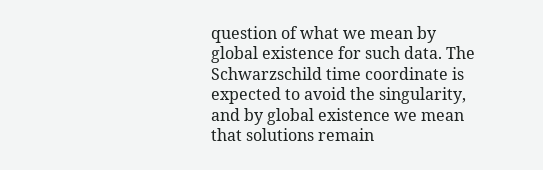question of what we mean by global existence for such data. The Schwarzschild time coordinate is expected to avoid the singularity, and by global existence we mean that solutions remain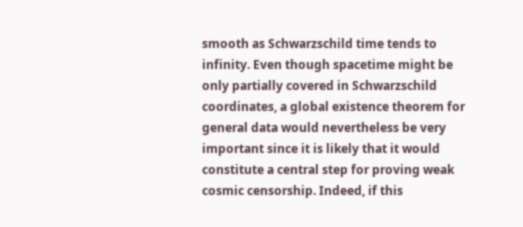smooth as Schwarzschild time tends to infinity. Even though spacetime might be only partially covered in Schwarzschild coordinates, a global existence theorem for general data would nevertheless be very important since it is likely that it would constitute a central step for proving weak cosmic censorship. Indeed, if this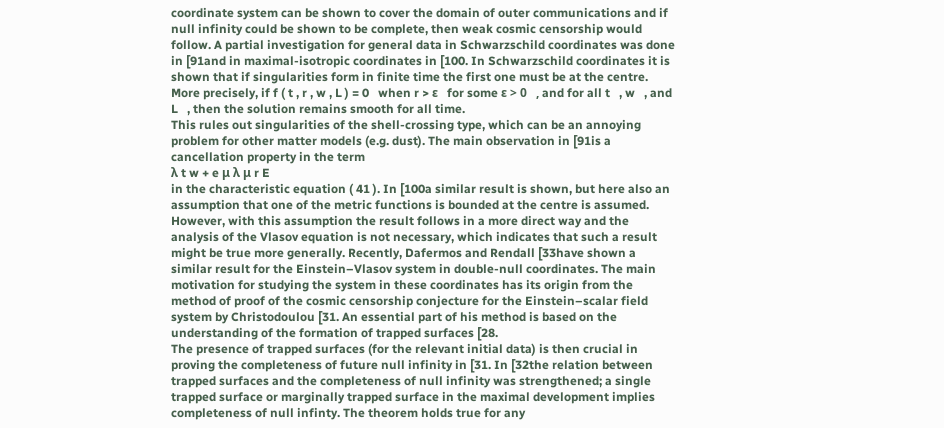coordinate system can be shown to cover the domain of outer communications and if null infinity could be shown to be complete, then weak cosmic censorship would follow. A partial investigation for general data in Schwarzschild coordinates was done in [91and in maximal-isotropic coordinates in [100. In Schwarzschild coordinates it is shown that if singularities form in finite time the first one must be at the centre. More precisely, if f ( t , r , w , L ) = 0   when r > ε   for some ε > 0   , and for all t   , w   , and L   , then the solution remains smooth for all time.
This rules out singularities of the shell-crossing type, which can be an annoying problem for other matter models (e.g. dust). The main observation in [91is a cancellation property in the term
λ t w + e μ λ μ r E
in the characteristic equation ( 41 ). In [100a similar result is shown, but here also an assumption that one of the metric functions is bounded at the centre is assumed. However, with this assumption the result follows in a more direct way and the analysis of the Vlasov equation is not necessary, which indicates that such a result might be true more generally. Recently, Dafermos and Rendall [33have shown a similar result for the Einstein–Vlasov system in double-null coordinates. The main motivation for studying the system in these coordinates has its origin from the method of proof of the cosmic censorship conjecture for the Einstein–scalar field system by Christodoulou [31. An essential part of his method is based on the understanding of the formation of trapped surfaces [28.
The presence of trapped surfaces (for the relevant initial data) is then crucial in proving the completeness of future null infinity in [31. In [32the relation between trapped surfaces and the completeness of null infinity was strengthened; a single trapped surface or marginally trapped surface in the maximal development implies completeness of null infinty. The theorem holds true for any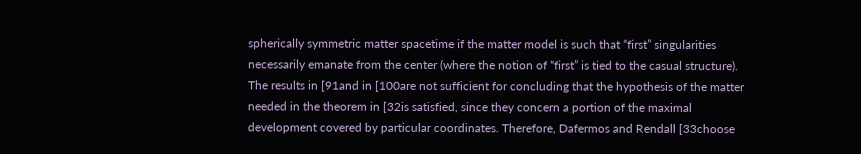spherically symmetric matter spacetime if the matter model is such that “first” singularities necessarily emanate from the center (where the notion of “first” is tied to the casual structure). The results in [91and in [100are not sufficient for concluding that the hypothesis of the matter needed in the theorem in [32is satisfied, since they concern a portion of the maximal development covered by particular coordinates. Therefore, Dafermos and Rendall [33choose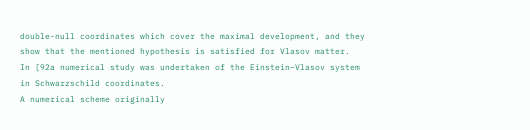double-null coordinates which cover the maximal development, and they show that the mentioned hypothesis is satisfied for Vlasov matter.
In [92a numerical study was undertaken of the Einstein–Vlasov system in Schwarzschild coordinates.
A numerical scheme originally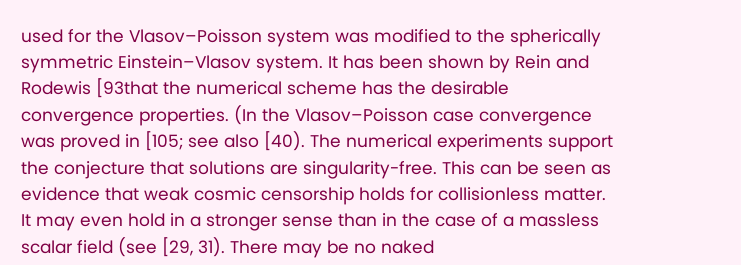used for the Vlasov–Poisson system was modified to the spherically symmetric Einstein–Vlasov system. It has been shown by Rein and Rodewis [93that the numerical scheme has the desirable convergence properties. (In the Vlasov–Poisson case convergence was proved in [105; see also [40). The numerical experiments support the conjecture that solutions are singularity-free. This can be seen as evidence that weak cosmic censorship holds for collisionless matter. It may even hold in a stronger sense than in the case of a massless scalar field (see [29, 31). There may be no naked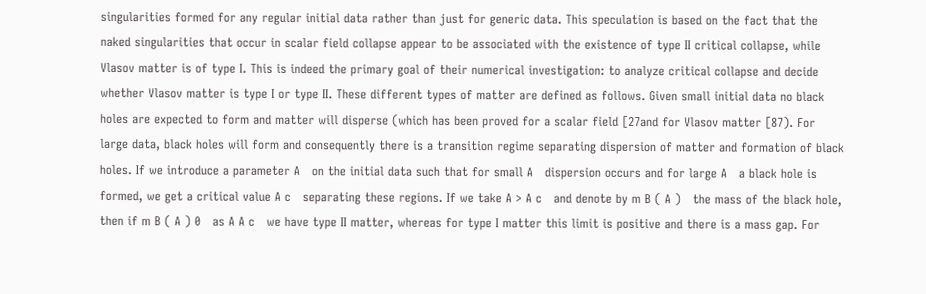singularities formed for any regular initial data rather than just for generic data. This speculation is based on the fact that the naked singularities that occur in scalar field collapse appear to be associated with the existence of type II critical collapse, while Vlasov matter is of type I. This is indeed the primary goal of their numerical investigation: to analyze critical collapse and decide whether Vlasov matter is type I or type II. These different types of matter are defined as follows. Given small initial data no black holes are expected to form and matter will disperse (which has been proved for a scalar field [27and for Vlasov matter [87). For large data, black holes will form and consequently there is a transition regime separating dispersion of matter and formation of black holes. If we introduce a parameter A   on the initial data such that for small A   dispersion occurs and for large A   a black hole is formed, we get a critical value A c   separating these regions. If we take A > A c   and denote by m B ( A )   the mass of the black hole, then if m B ( A ) 0   as A A c   we have type II matter, whereas for type I matter this limit is positive and there is a mass gap. For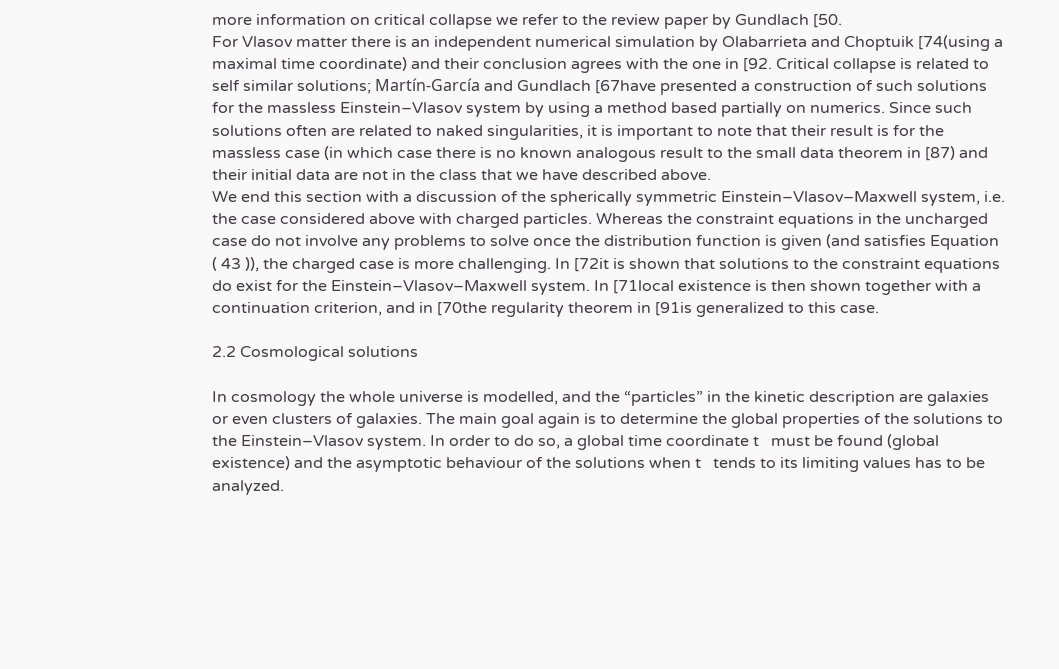more information on critical collapse we refer to the review paper by Gundlach [50.
For Vlasov matter there is an independent numerical simulation by Olabarrieta and Choptuik [74(using a maximal time coordinate) and their conclusion agrees with the one in [92. Critical collapse is related to self similar solutions; Martín-García and Gundlach [67have presented a construction of such solutions for the massless Einstein–Vlasov system by using a method based partially on numerics. Since such solutions often are related to naked singularities, it is important to note that their result is for the massless case (in which case there is no known analogous result to the small data theorem in [87) and their initial data are not in the class that we have described above.
We end this section with a discussion of the spherically symmetric Einstein–Vlasov–Maxwell system, i.e. the case considered above with charged particles. Whereas the constraint equations in the uncharged case do not involve any problems to solve once the distribution function is given (and satisfies Equation ( 43 )), the charged case is more challenging. In [72it is shown that solutions to the constraint equations do exist for the Einstein–Vlasov–Maxwell system. In [71local existence is then shown together with a continuation criterion, and in [70the regularity theorem in [91is generalized to this case.

2.2 Cosmological solutions

In cosmology the whole universe is modelled, and the “particles” in the kinetic description are galaxies or even clusters of galaxies. The main goal again is to determine the global properties of the solutions to the Einstein–Vlasov system. In order to do so, a global time coordinate t   must be found (global existence) and the asymptotic behaviour of the solutions when t   tends to its limiting values has to be analyzed.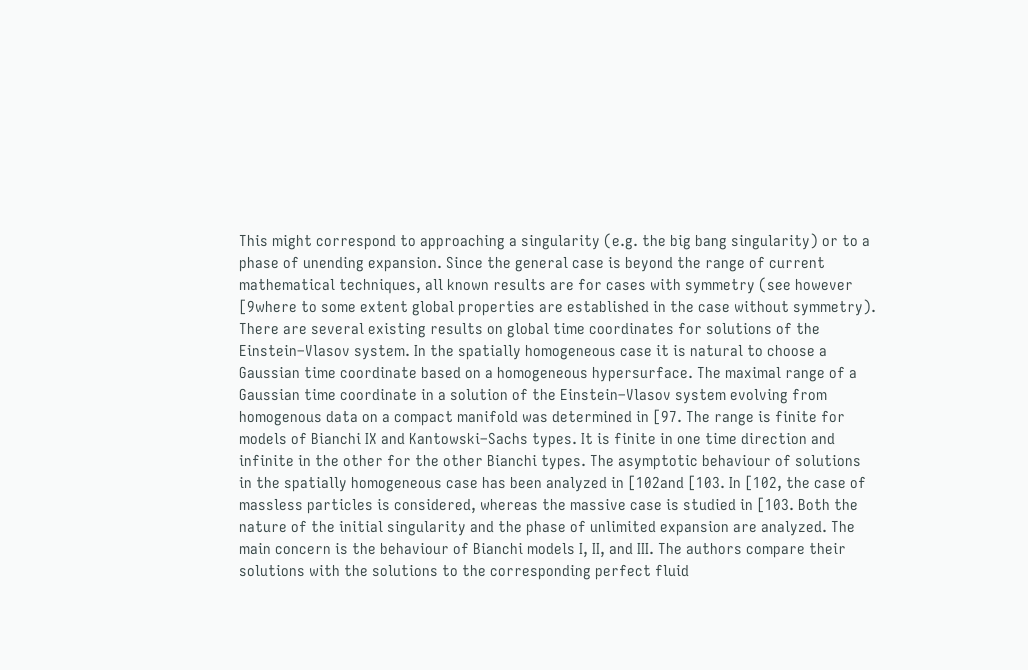This might correspond to approaching a singularity (e.g. the big bang singularity) or to a phase of unending expansion. Since the general case is beyond the range of current mathematical techniques, all known results are for cases with symmetry (see however [9where to some extent global properties are established in the case without symmetry).
There are several existing results on global time coordinates for solutions of the Einstein–Vlasov system. In the spatially homogeneous case it is natural to choose a Gaussian time coordinate based on a homogeneous hypersurface. The maximal range of a Gaussian time coordinate in a solution of the Einstein–Vlasov system evolving from homogenous data on a compact manifold was determined in [97. The range is finite for models of Bianchi IX and Kantowski–Sachs types. It is finite in one time direction and infinite in the other for the other Bianchi types. The asymptotic behaviour of solutions in the spatially homogeneous case has been analyzed in [102and [103. In [102, the case of massless particles is considered, whereas the massive case is studied in [103. Both the nature of the initial singularity and the phase of unlimited expansion are analyzed. The main concern is the behaviour of Bianchi models I, II, and III. The authors compare their solutions with the solutions to the corresponding perfect fluid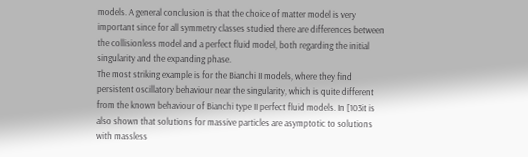models. A general conclusion is that the choice of matter model is very important since for all symmetry classes studied there are differences between the collisionless model and a perfect fluid model, both regarding the initial singularity and the expanding phase.
The most striking example is for the Bianchi II models, where they find persistent oscillatory behaviour near the singularity, which is quite different from the known behaviour of Bianchi type II perfect fluid models. In [103it is also shown that solutions for massive particles are asymptotic to solutions with massless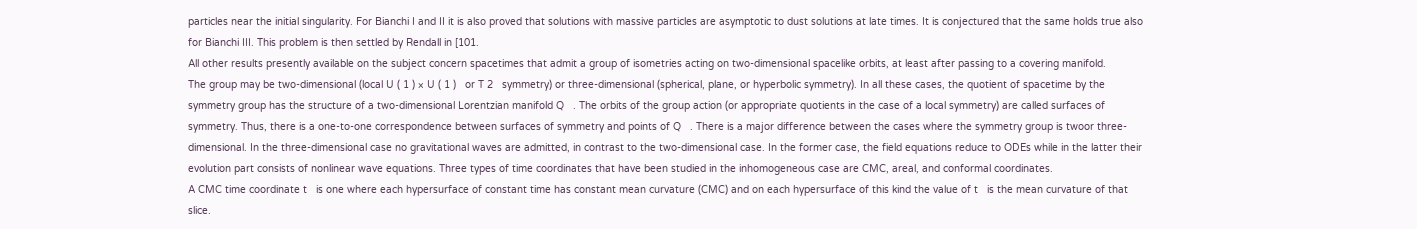particles near the initial singularity. For Bianchi I and II it is also proved that solutions with massive particles are asymptotic to dust solutions at late times. It is conjectured that the same holds true also for Bianchi III. This problem is then settled by Rendall in [101.
All other results presently available on the subject concern spacetimes that admit a group of isometries acting on two-dimensional spacelike orbits, at least after passing to a covering manifold.
The group may be two-dimensional (local U ( 1 ) × U ( 1 )   or T 2   symmetry) or three-dimensional (spherical, plane, or hyperbolic symmetry). In all these cases, the quotient of spacetime by the symmetry group has the structure of a two-dimensional Lorentzian manifold Q   . The orbits of the group action (or appropriate quotients in the case of a local symmetry) are called surfaces of symmetry. Thus, there is a one-to-one correspondence between surfaces of symmetry and points of Q   . There is a major difference between the cases where the symmetry group is twoor three-dimensional. In the three-dimensional case no gravitational waves are admitted, in contrast to the two-dimensional case. In the former case, the field equations reduce to ODEs while in the latter their evolution part consists of nonlinear wave equations. Three types of time coordinates that have been studied in the inhomogeneous case are CMC, areal, and conformal coordinates.
A CMC time coordinate t   is one where each hypersurface of constant time has constant mean curvature (CMC) and on each hypersurface of this kind the value of t   is the mean curvature of that slice.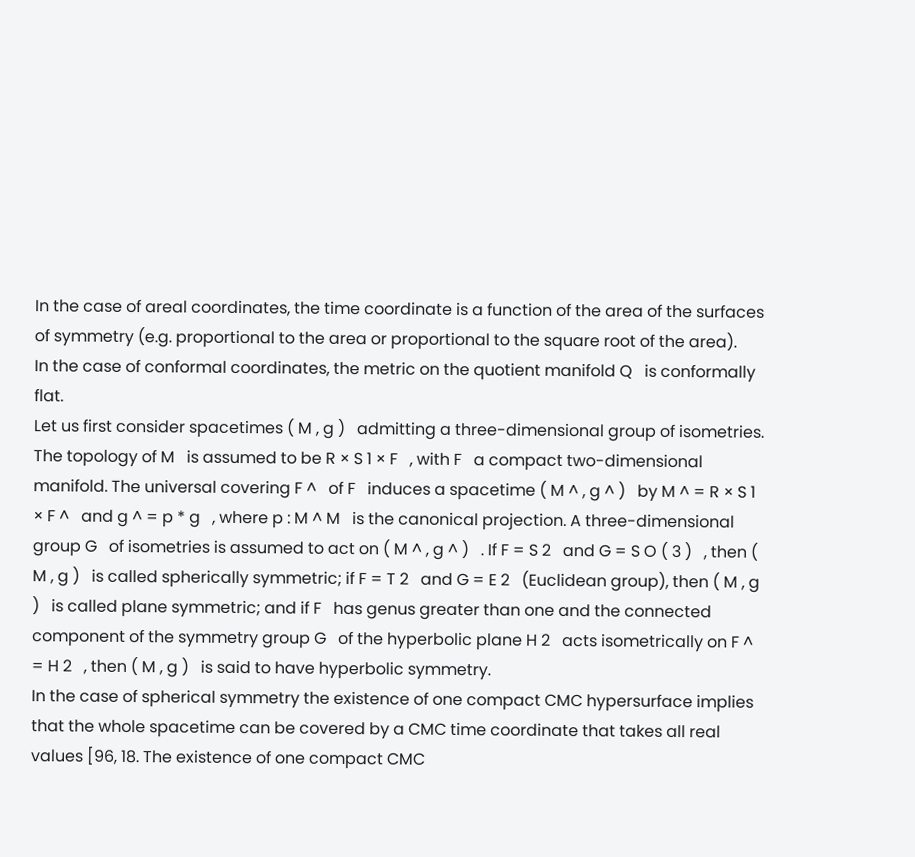In the case of areal coordinates, the time coordinate is a function of the area of the surfaces of symmetry (e.g. proportional to the area or proportional to the square root of the area).
In the case of conformal coordinates, the metric on the quotient manifold Q   is conformally flat.
Let us first consider spacetimes ( M , g )   admitting a three-dimensional group of isometries. The topology of M   is assumed to be R × S 1 × F   , with F   a compact two-dimensional manifold. The universal covering F ^   of F   induces a spacetime ( M ^ , g ^ )   by M ^ = R × S 1 × F ^   and g ^ = p * g   , where p : M ^ M   is the canonical projection. A three-dimensional group G   of isometries is assumed to act on ( M ^ , g ^ )   . If F = S 2   and G = S O ( 3 )   , then ( M , g )   is called spherically symmetric; if F = T 2   and G = E 2   (Euclidean group), then ( M , g )   is called plane symmetric; and if F   has genus greater than one and the connected component of the symmetry group G   of the hyperbolic plane H 2   acts isometrically on F ^ = H 2   , then ( M , g )   is said to have hyperbolic symmetry.
In the case of spherical symmetry the existence of one compact CMC hypersurface implies that the whole spacetime can be covered by a CMC time coordinate that takes all real values [96, 18. The existence of one compact CMC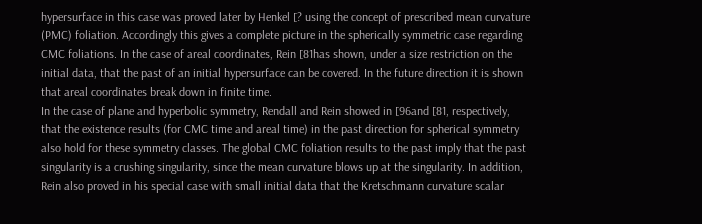hypersurface in this case was proved later by Henkel [? using the concept of prescribed mean curvature (PMC) foliation. Accordingly this gives a complete picture in the spherically symmetric case regarding CMC foliations. In the case of areal coordinates, Rein [81has shown, under a size restriction on the initial data, that the past of an initial hypersurface can be covered. In the future direction it is shown that areal coordinates break down in finite time.
In the case of plane and hyperbolic symmetry, Rendall and Rein showed in [96and [81, respectively, that the existence results (for CMC time and areal time) in the past direction for spherical symmetry also hold for these symmetry classes. The global CMC foliation results to the past imply that the past singularity is a crushing singularity, since the mean curvature blows up at the singularity. In addition, Rein also proved in his special case with small initial data that the Kretschmann curvature scalar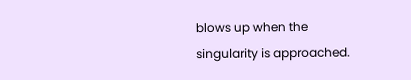blows up when the singularity is approached.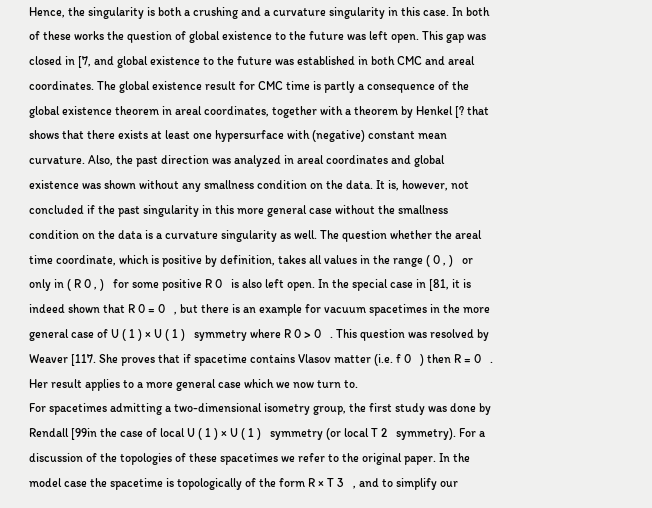Hence, the singularity is both a crushing and a curvature singularity in this case. In both of these works the question of global existence to the future was left open. This gap was closed in [7, and global existence to the future was established in both CMC and areal coordinates. The global existence result for CMC time is partly a consequence of the global existence theorem in areal coordinates, together with a theorem by Henkel [? that shows that there exists at least one hypersurface with (negative) constant mean curvature. Also, the past direction was analyzed in areal coordinates and global existence was shown without any smallness condition on the data. It is, however, not concluded if the past singularity in this more general case without the smallness condition on the data is a curvature singularity as well. The question whether the areal time coordinate, which is positive by definition, takes all values in the range ( 0 , )   or only in ( R 0 , )   for some positive R 0   is also left open. In the special case in [81, it is indeed shown that R 0 = 0   , but there is an example for vacuum spacetimes in the more general case of U ( 1 ) × U ( 1 )   symmetry where R 0 > 0   . This question was resolved by Weaver [117. She proves that if spacetime contains Vlasov matter (i.e. f 0   ) then R = 0   . Her result applies to a more general case which we now turn to.
For spacetimes admitting a two-dimensional isometry group, the first study was done by Rendall [99in the case of local U ( 1 ) × U ( 1 )   symmetry (or local T 2   symmetry). For a discussion of the topologies of these spacetimes we refer to the original paper. In the model case the spacetime is topologically of the form R × T 3   , and to simplify our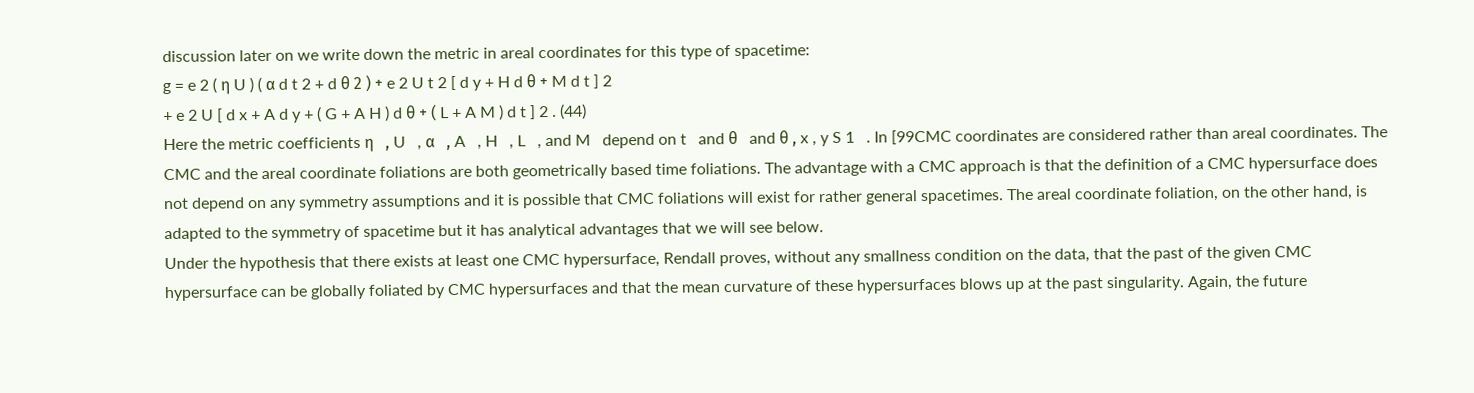discussion later on we write down the metric in areal coordinates for this type of spacetime:
g = e 2 ( η U ) ( α d t 2 + d θ 2 ) + e 2 U t 2 [ d y + H d θ + M d t ] 2
+ e 2 U [ d x + A d y + ( G + A H ) d θ + ( L + A M ) d t ] 2 . (44)
Here the metric coefficients η   , U   , α   , A   , H   , L   , and M   depend on t   and θ   and θ , x , y S 1   . In [99CMC coordinates are considered rather than areal coordinates. The CMC and the areal coordinate foliations are both geometrically based time foliations. The advantage with a CMC approach is that the definition of a CMC hypersurface does not depend on any symmetry assumptions and it is possible that CMC foliations will exist for rather general spacetimes. The areal coordinate foliation, on the other hand, is adapted to the symmetry of spacetime but it has analytical advantages that we will see below.
Under the hypothesis that there exists at least one CMC hypersurface, Rendall proves, without any smallness condition on the data, that the past of the given CMC hypersurface can be globally foliated by CMC hypersurfaces and that the mean curvature of these hypersurfaces blows up at the past singularity. Again, the future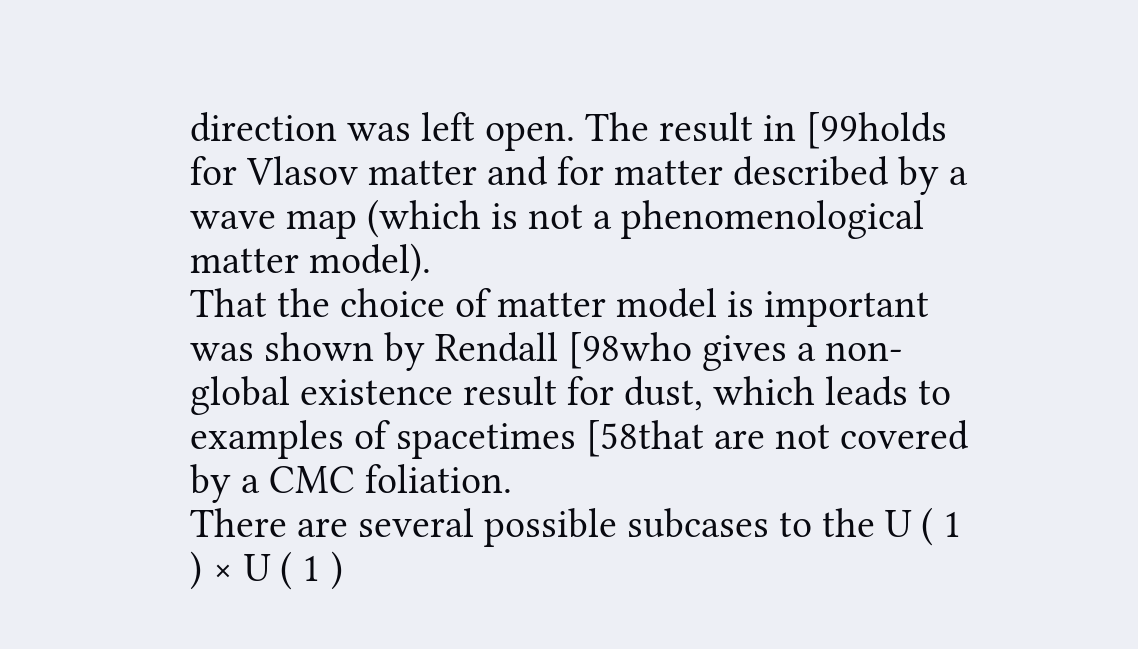direction was left open. The result in [99holds for Vlasov matter and for matter described by a wave map (which is not a phenomenological matter model).
That the choice of matter model is important was shown by Rendall [98who gives a non-global existence result for dust, which leads to examples of spacetimes [58that are not covered by a CMC foliation.
There are several possible subcases to the U ( 1 ) × U ( 1 )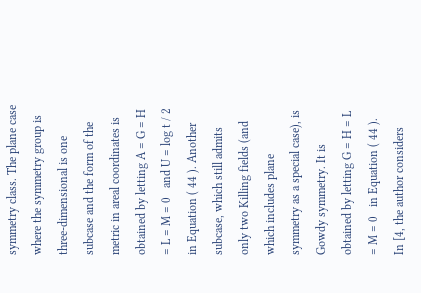symmetry class. The plane case where the symmetry group is three-dimensional is one subcase and the form of the metric in areal coordinates is obtained by letting A = G = H = L = M = 0   and U = log t / 2   in Equation ( 44 ). Another subcase, which still admits only two Killing fields (and which includes plane symmetry as a special case), is Gowdy symmetry. It is obtained by letting G = H = L = M = 0   in Equation ( 44 ). In [4, the author considers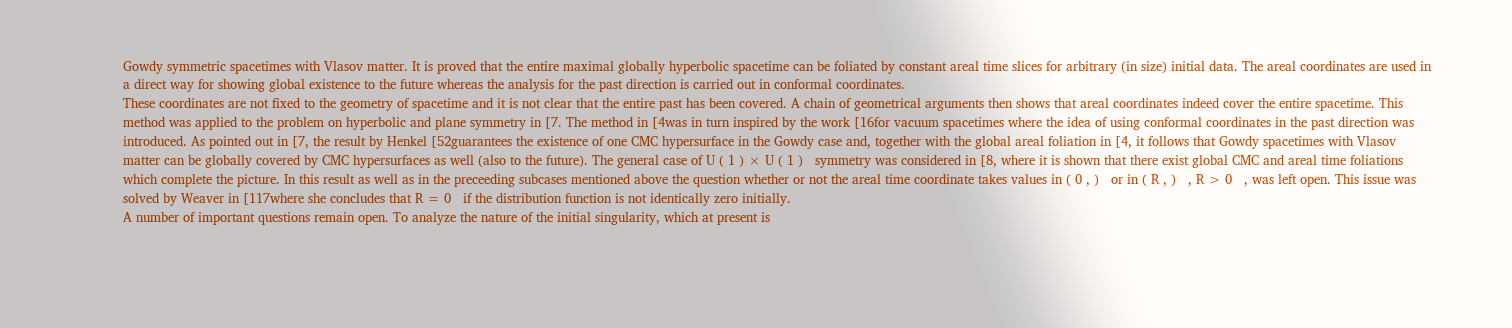Gowdy symmetric spacetimes with Vlasov matter. It is proved that the entire maximal globally hyperbolic spacetime can be foliated by constant areal time slices for arbitrary (in size) initial data. The areal coordinates are used in a direct way for showing global existence to the future whereas the analysis for the past direction is carried out in conformal coordinates.
These coordinates are not fixed to the geometry of spacetime and it is not clear that the entire past has been covered. A chain of geometrical arguments then shows that areal coordinates indeed cover the entire spacetime. This method was applied to the problem on hyperbolic and plane symmetry in [7. The method in [4was in turn inspired by the work [16for vacuum spacetimes where the idea of using conformal coordinates in the past direction was introduced. As pointed out in [7, the result by Henkel [52guarantees the existence of one CMC hypersurface in the Gowdy case and, together with the global areal foliation in [4, it follows that Gowdy spacetimes with Vlasov matter can be globally covered by CMC hypersurfaces as well (also to the future). The general case of U ( 1 ) × U ( 1 )   symmetry was considered in [8, where it is shown that there exist global CMC and areal time foliations which complete the picture. In this result as well as in the preceeding subcases mentioned above the question whether or not the areal time coordinate takes values in ( 0 , )   or in ( R , )   , R > 0   , was left open. This issue was solved by Weaver in [117where she concludes that R = 0   if the distribution function is not identically zero initially.
A number of important questions remain open. To analyze the nature of the initial singularity, which at present is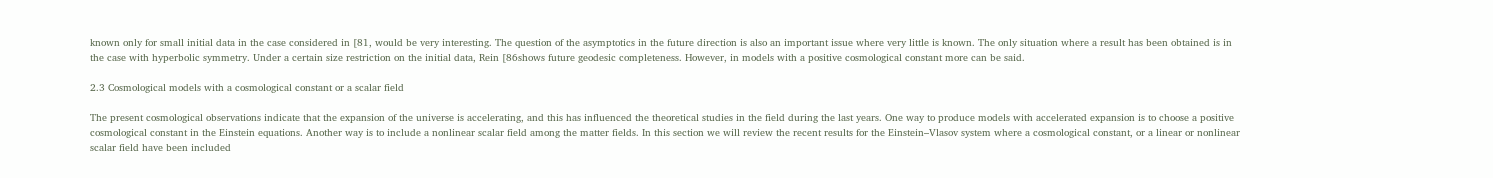known only for small initial data in the case considered in [81, would be very interesting. The question of the asymptotics in the future direction is also an important issue where very little is known. The only situation where a result has been obtained is in the case with hyperbolic symmetry. Under a certain size restriction on the initial data, Rein [86shows future geodesic completeness. However, in models with a positive cosmological constant more can be said.

2.3 Cosmological models with a cosmological constant or a scalar field

The present cosmological observations indicate that the expansion of the universe is accelerating, and this has influenced the theoretical studies in the field during the last years. One way to produce models with accelerated expansion is to choose a positive cosmological constant in the Einstein equations. Another way is to include a nonlinear scalar field among the matter fields. In this section we will review the recent results for the Einstein–Vlasov system where a cosmological constant, or a linear or nonlinear scalar field have been included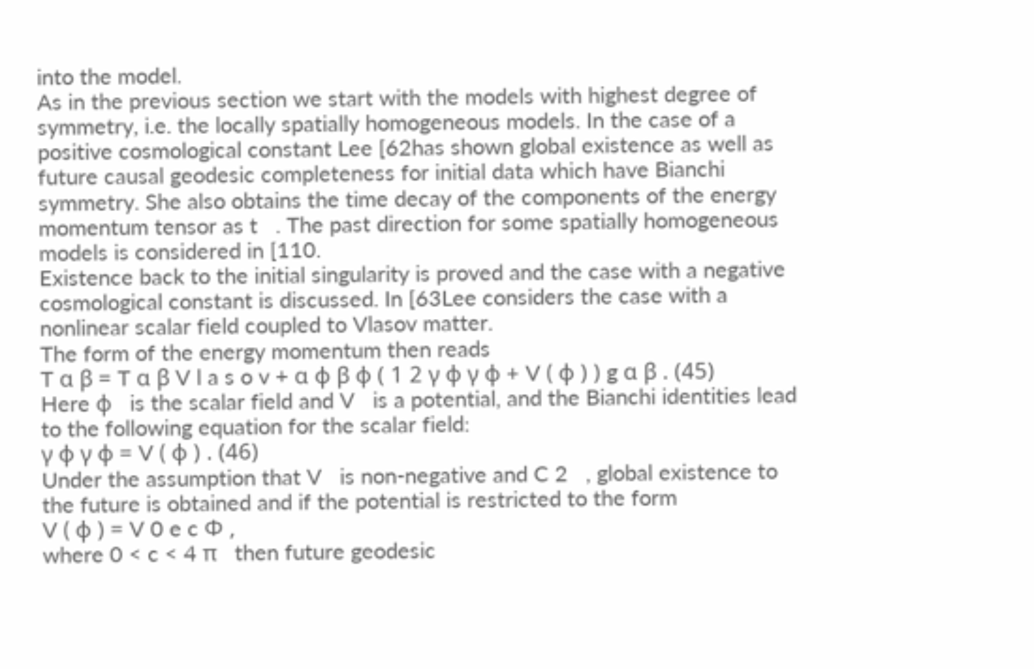into the model.
As in the previous section we start with the models with highest degree of symmetry, i.e. the locally spatially homogeneous models. In the case of a positive cosmological constant Lee [62has shown global existence as well as future causal geodesic completeness for initial data which have Bianchi symmetry. She also obtains the time decay of the components of the energy momentum tensor as t   . The past direction for some spatially homogeneous models is considered in [110.
Existence back to the initial singularity is proved and the case with a negative cosmological constant is discussed. In [63Lee considers the case with a nonlinear scalar field coupled to Vlasov matter.
The form of the energy momentum then reads
T α β = T α β V l a s o v + α φ β φ ( 1 2 γ φ γ φ + V ( φ ) ) g α β . (45)
Here φ   is the scalar field and V   is a potential, and the Bianchi identities lead to the following equation for the scalar field:
γ φ γ φ = V ( φ ) . (46)
Under the assumption that V   is non-negative and C 2   , global existence to the future is obtained and if the potential is restricted to the form
V ( φ ) = V 0 e c Φ ,
where 0 < c < 4 π   then future geodesic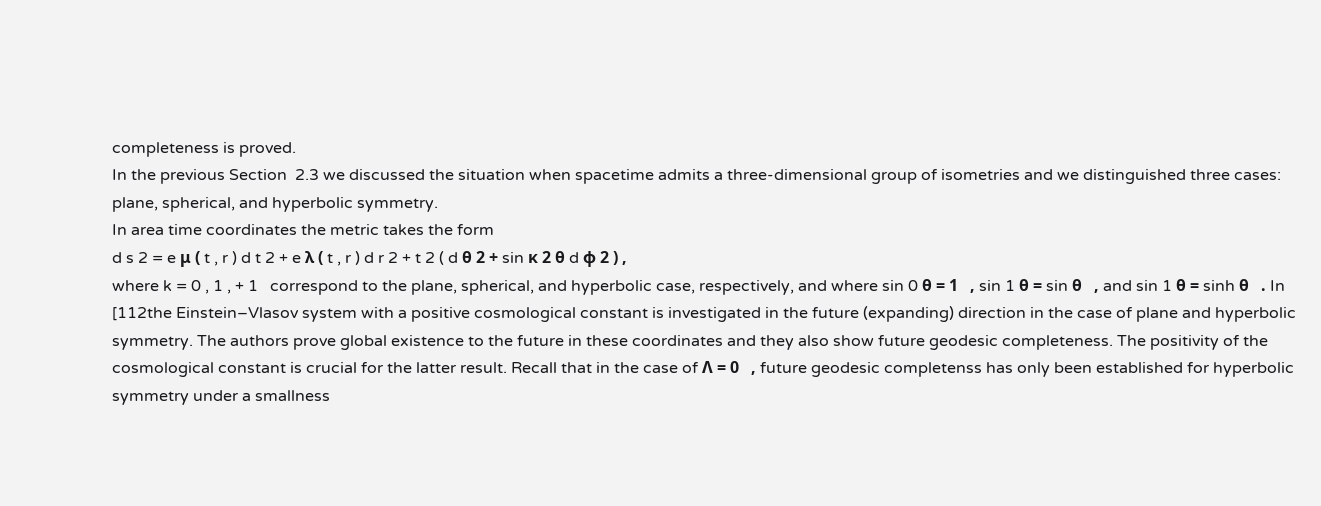completeness is proved.
In the previous Section  2.3 we discussed the situation when spacetime admits a three-dimensional group of isometries and we distinguished three cases: plane, spherical, and hyperbolic symmetry.
In area time coordinates the metric takes the form
d s 2 = e μ ( t , r ) d t 2 + e λ ( t , r ) d r 2 + t 2 ( d θ 2 + sin κ 2 θ d φ 2 ) ,
where k = 0 , 1 , + 1   correspond to the plane, spherical, and hyperbolic case, respectively, and where sin 0 θ = 1   , sin 1 θ = sin θ   , and sin 1 θ = sinh θ   . In [112the Einstein–Vlasov system with a positive cosmological constant is investigated in the future (expanding) direction in the case of plane and hyperbolic symmetry. The authors prove global existence to the future in these coordinates and they also show future geodesic completeness. The positivity of the cosmological constant is crucial for the latter result. Recall that in the case of Λ = 0   , future geodesic completenss has only been established for hyperbolic symmetry under a smallness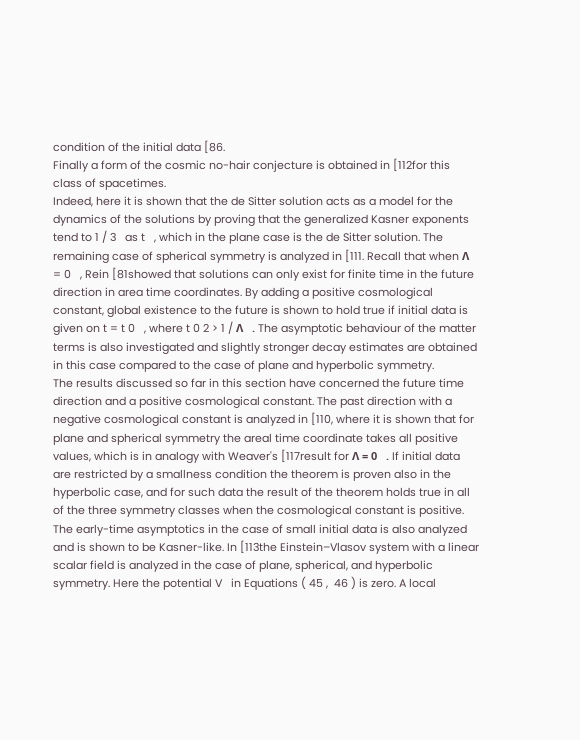condition of the initial data [86.
Finally a form of the cosmic no-hair conjecture is obtained in [112for this class of spacetimes.
Indeed, here it is shown that the de Sitter solution acts as a model for the dynamics of the solutions by proving that the generalized Kasner exponents tend to 1 / 3   as t   , which in the plane case is the de Sitter solution. The remaining case of spherical symmetry is analyzed in [111. Recall that when Λ = 0   , Rein [81showed that solutions can only exist for finite time in the future direction in area time coordinates. By adding a positive cosmological constant, global existence to the future is shown to hold true if initial data is given on t = t 0   , where t 0 2 > 1 / Λ   . The asymptotic behaviour of the matter terms is also investigated and slightly stronger decay estimates are obtained in this case compared to the case of plane and hyperbolic symmetry.
The results discussed so far in this section have concerned the future time direction and a positive cosmological constant. The past direction with a negative cosmological constant is analyzed in [110, where it is shown that for plane and spherical symmetry the areal time coordinate takes all positive values, which is in analogy with Weaver's [117result for Λ = 0   . If initial data are restricted by a smallness condition the theorem is proven also in the hyperbolic case, and for such data the result of the theorem holds true in all of the three symmetry classes when the cosmological constant is positive. The early-time asymptotics in the case of small initial data is also analyzed and is shown to be Kasner-like. In [113the Einstein–Vlasov system with a linear scalar field is analyzed in the case of plane, spherical, and hyperbolic symmetry. Here the potential V   in Equations ( 45 ,  46 ) is zero. A local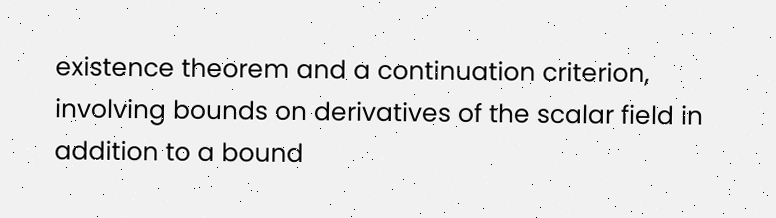existence theorem and a continuation criterion, involving bounds on derivatives of the scalar field in addition to a bound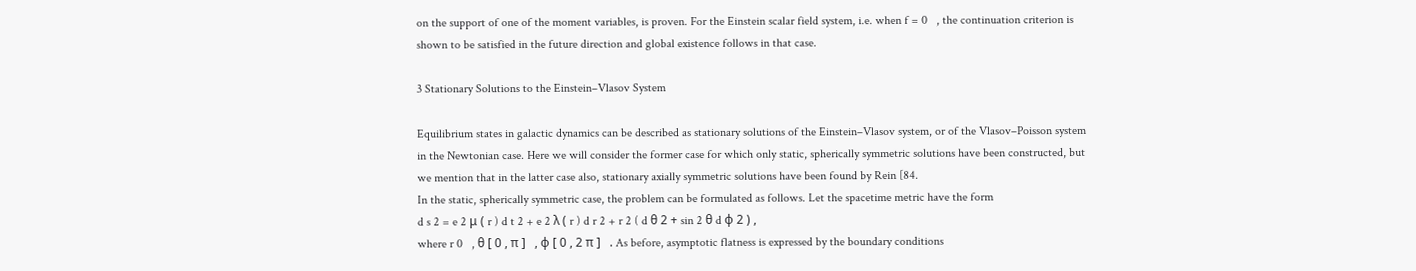on the support of one of the moment variables, is proven. For the Einstein scalar field system, i.e. when f = 0   , the continuation criterion is shown to be satisfied in the future direction and global existence follows in that case.

3 Stationary Solutions to the Einstein–Vlasov System

Equilibrium states in galactic dynamics can be described as stationary solutions of the Einstein–Vlasov system, or of the Vlasov–Poisson system in the Newtonian case. Here we will consider the former case for which only static, spherically symmetric solutions have been constructed, but we mention that in the latter case also, stationary axially symmetric solutions have been found by Rein [84.
In the static, spherically symmetric case, the problem can be formulated as follows. Let the spacetime metric have the form
d s 2 = e 2 μ ( r ) d t 2 + e 2 λ ( r ) d r 2 + r 2 ( d θ 2 + sin 2 θ d φ 2 ) ,
where r 0   , θ [ 0 , π ]   , φ [ 0 , 2 π ]   . As before, asymptotic flatness is expressed by the boundary conditions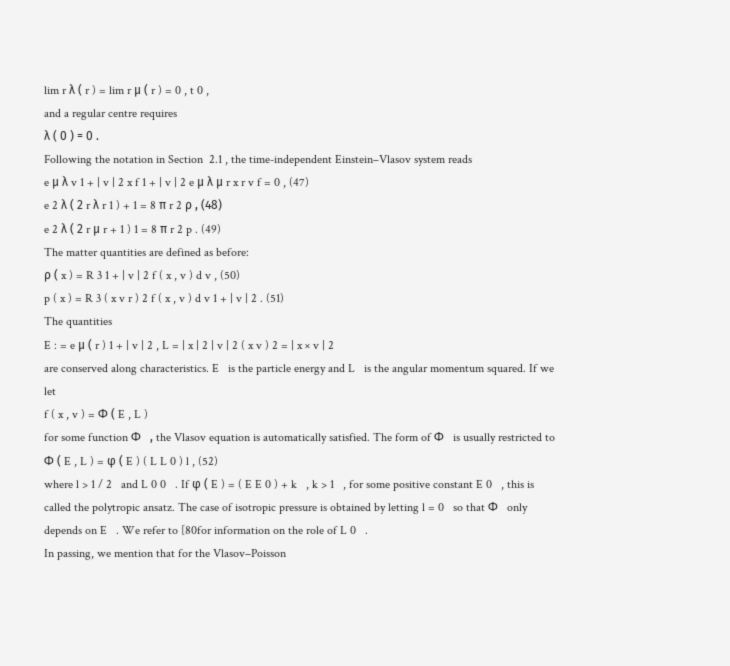lim r λ ( r ) = lim r μ ( r ) = 0 , t 0 ,
and a regular centre requires
λ ( 0 ) = 0 .
Following the notation in Section  2.1 , the time-independent Einstein–Vlasov system reads
e μ λ v 1 + | v | 2 x f 1 + | v | 2 e μ λ μ r x r v f = 0 , (47)
e 2 λ ( 2 r λ r 1 ) + 1 = 8 π r 2 ρ , (48)
e 2 λ ( 2 r μ r + 1 ) 1 = 8 π r 2 p . (49)
The matter quantities are defined as before:
ρ ( x ) = R 3 1 + | v | 2 f ( x , v ) d v , (50)
p ( x ) = R 3 ( x v r ) 2 f ( x , v ) d v 1 + | v | 2 . (51)
The quantities
E : = e μ ( r ) 1 + | v | 2 , L = | x | 2 | v | 2 ( x v ) 2 = | x × v | 2
are conserved along characteristics. E   is the particle energy and L   is the angular momentum squared. If we let
f ( x , v ) = Φ ( E , L )
for some function Φ   , the Vlasov equation is automatically satisfied. The form of Φ   is usually restricted to
Φ ( E , L ) = φ ( E ) ( L L 0 ) l , (52)
where l > 1 / 2   and L 0 0   . If φ ( E ) = ( E E 0 ) + k   , k > 1   , for some positive constant E 0   , this is called the polytropic ansatz. The case of isotropic pressure is obtained by letting l = 0   so that Φ   only depends on E   . We refer to [80for information on the role of L 0   .
In passing, we mention that for the Vlasov–Poisson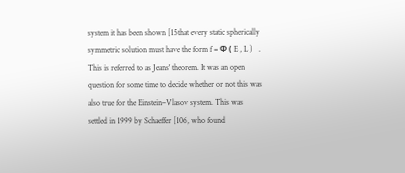system it has been shown [15that every static spherically symmetric solution must have the form f = Φ ( E , L )   . This is referred to as Jeans' theorem. It was an open question for some time to decide whether or not this was also true for the Einstein–Vlasov system. This was settled in 1999 by Schaeffer [106, who found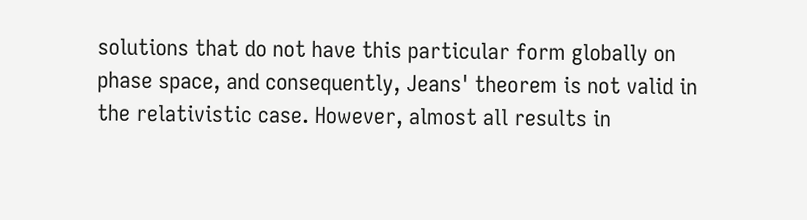solutions that do not have this particular form globally on phase space, and consequently, Jeans' theorem is not valid in the relativistic case. However, almost all results in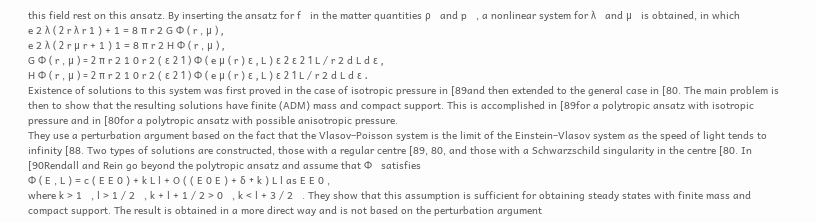this field rest on this ansatz. By inserting the ansatz for f   in the matter quantities ρ   and p   , a nonlinear system for λ   and μ   is obtained, in which
e 2 λ ( 2 r λ r 1 ) + 1 = 8 π r 2 G Φ ( r , μ ) ,
e 2 λ ( 2 r μ r + 1 ) 1 = 8 π r 2 H Φ ( r , μ ) ,
G Φ ( r , μ ) = 2 π r 2 1 0 r 2 ( ε 2 1 ) Φ ( e μ ( r ) ε , L ) ε 2 ε 2 1 L / r 2 d L d ε ,
H Φ ( r , μ ) = 2 π r 2 1 0 r 2 ( ε 2 1 ) Φ ( e μ ( r ) ε , L ) ε 2 1 L / r 2 d L d ε .
Existence of solutions to this system was first proved in the case of isotropic pressure in [89and then extended to the general case in [80. The main problem is then to show that the resulting solutions have finite (ADM) mass and compact support. This is accomplished in [89for a polytropic ansatz with isotropic pressure and in [80for a polytropic ansatz with possible anisotropic pressure.
They use a perturbation argument based on the fact that the Vlasov–Poisson system is the limit of the Einstein–Vlasov system as the speed of light tends to infinity [88. Two types of solutions are constructed, those with a regular centre [89, 80, and those with a Schwarzschild singularity in the centre [80. In [90Rendall and Rein go beyond the polytropic ansatz and assume that Φ   satisfies
Φ ( E , L ) = c ( E E 0 ) + k L l + O ( ( E 0 E ) + δ + k ) L l as E E 0 ,
where k > 1   , l > 1 / 2   , k + l + 1 / 2 > 0   , k < l + 3 / 2   . They show that this assumption is sufficient for obtaining steady states with finite mass and compact support. The result is obtained in a more direct way and is not based on the perturbation argument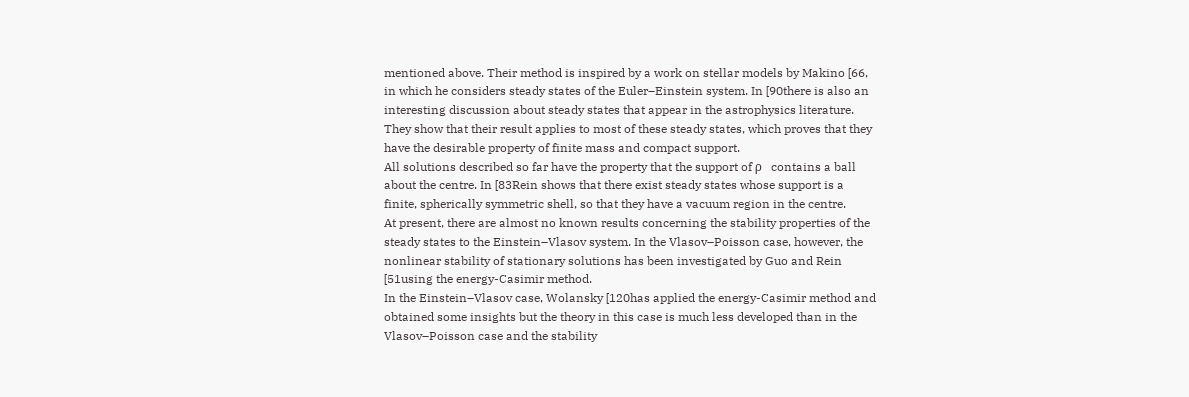mentioned above. Their method is inspired by a work on stellar models by Makino [66, in which he considers steady states of the Euler–Einstein system. In [90there is also an interesting discussion about steady states that appear in the astrophysics literature. They show that their result applies to most of these steady states, which proves that they have the desirable property of finite mass and compact support.
All solutions described so far have the property that the support of ρ   contains a ball about the centre. In [83Rein shows that there exist steady states whose support is a finite, spherically symmetric shell, so that they have a vacuum region in the centre.
At present, there are almost no known results concerning the stability properties of the steady states to the Einstein–Vlasov system. In the Vlasov–Poisson case, however, the nonlinear stability of stationary solutions has been investigated by Guo and Rein [51using the energy-Casimir method.
In the Einstein–Vlasov case, Wolansky [120has applied the energy-Casimir method and obtained some insights but the theory in this case is much less developed than in the Vlasov–Poisson case and the stability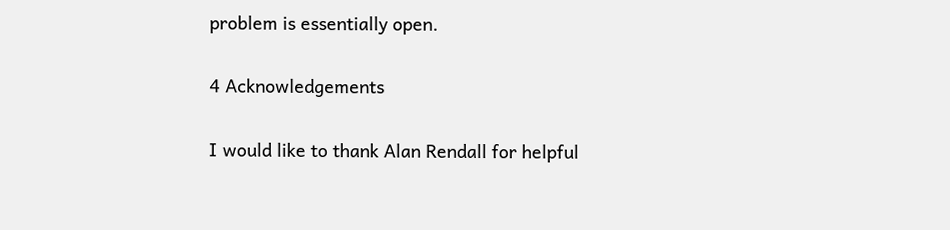problem is essentially open.

4 Acknowledgements

I would like to thank Alan Rendall for helpful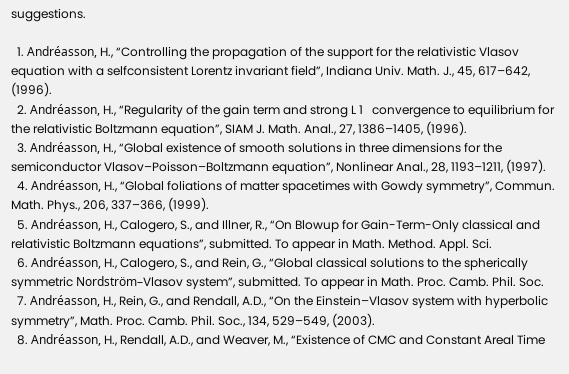suggestions.

  1. Andréasson, H., “Controlling the propagation of the support for the relativistic Vlasov equation with a selfconsistent Lorentz invariant field”, Indiana Univ. Math. J., 45, 617–642, (1996).
  2. Andréasson, H., “Regularity of the gain term and strong L 1   convergence to equilibrium for the relativistic Boltzmann equation”, SIAM J. Math. Anal., 27, 1386–1405, (1996).
  3. Andréasson, H., “Global existence of smooth solutions in three dimensions for the semiconductor Vlasov–Poisson–Boltzmann equation”, Nonlinear Anal., 28, 1193–1211, (1997).
  4. Andréasson, H., “Global foliations of matter spacetimes with Gowdy symmetry”, Commun. Math. Phys., 206, 337–366, (1999).
  5. Andréasson, H., Calogero, S., and Illner, R., “On Blowup for Gain-Term-Only classical and relativistic Boltzmann equations”, submitted. To appear in Math. Method. Appl. Sci.
  6. Andréasson, H., Calogero, S., and Rein, G., “Global classical solutions to the spherically symmetric Nordström–Vlasov system”, submitted. To appear in Math. Proc. Camb. Phil. Soc.
  7. Andréasson, H., Rein, G., and Rendall, A.D., “On the Einstein–Vlasov system with hyperbolic symmetry”, Math. Proc. Camb. Phil. Soc., 134, 529–549, (2003).
  8. Andréasson, H., Rendall, A.D., and Weaver, M., “Existence of CMC and Constant Areal Time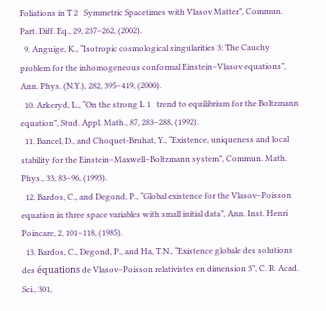Foliations in T 2   Symmetric Spacetimes with Vlasov Matter”, Commun. Part. Diff. Eq., 29, 237–262, (2002).
  9. Anguige, K., “Isotropic cosmological singularities 3: The Cauchy problem for the inhomogeneous conformal Einstein–Vlasov equations”, Ann. Phys. (N.Y.), 282, 395–419, (2000).
  10. Arkeryd, L., “On the strong L 1   trend to equilibrium for the Boltzmann equation”, Stud. Appl. Math., 87, 283–288, (1992).
  11. Bancel, D., and Choquet-Bruhat, Y., “Existence, uniqueness and local stability for the Einstein–Maxwell–Boltzmann system”, Commun. Math. Phys., 33, 83–96, (1993).
  12. Bardos, C., and Degond, P., “Global existence for the Vlasov–Poisson equation in three space variables with small initial data”, Ann. Inst. Henri Poincare, 2, 101–118, (1985).
  13. Bardos, C., Degond, P., and Ha, T.N., “Existence globale des solutions des équations de Vlasov–Poisson relativistes en dimension 3”, C. R. Acad. Sci., 301,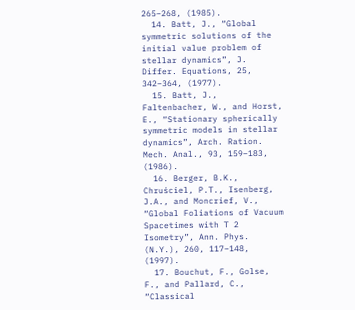265–268, (1985).
  14. Batt, J., “Global symmetric solutions of the initial value problem of stellar dynamics”, J. Differ. Equations, 25, 342–364, (1977).
  15. Batt, J., Faltenbacher, W., and Horst, E., “Stationary spherically symmetric models in stellar dynamics”, Arch. Ration. Mech. Anal., 93, 159–183, (1986).
  16. Berger, B.K., Chruściel, P.T., Isenberg, J.A., and Moncrief, V., “Global Foliations of Vacuum Spacetimes with T 2   Isometry”, Ann. Phys. (N.Y.), 260, 117–148, (1997).
  17. Bouchut, F., Golse, F., and Pallard, C., “Classical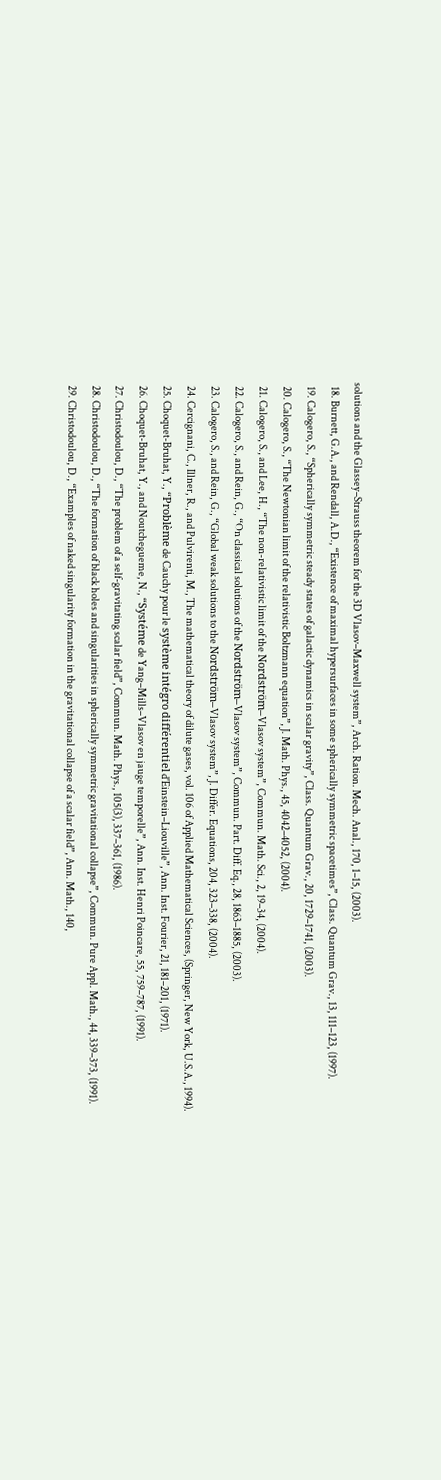solutions and the Glassey–Strauss theorem for the 3D Vlasov–Maxwell system”, Arch. Ration. Mech. Anal., 170, 1–15, (2003).
  18. Burnett, G.A., and Rendall, A.D., “Existence of maximal hypersurfaces in some spherically symmetric spacetimes”, Class. Quantum Grav., 13, 111–123, (1997).
  19. Calogero, S., “Spherically symmetric steady states of galactic dynamics in scalar gravity”, Class. Quantum Grav., 20, 1729–1741, (2003).
  20. Calogero, S., “The Newtonian limit of the relativistic Boltzmann equation”, J. Math. Phys., 45, 4042–4052, (2004).
  21. Calogero, S., and Lee, H., “The non-relativistic limit of the Nordström–Vlasov system”, Commun. Math. Sci., 2, 19–34, (2004).
  22. Calogero, S., and Rein, G., “On classical solutions of the Nordström–Vlasov system”, Commun. Part. Diff. Eq., 28, 1863–1885, (2003).
  23. Calogero, S., and Rein, G., “Global weak solutions to the Nordström–Vlasov system”, J. Differ. Equations, 204, 323–338, (2004).
  24. Cercignani, C., Illner, R., and Pulvirenti, M., The mathematical theory of dilute gases, vol. 106 of Applied Mathematical Sciences, (Springer, New York, U.S.A., 1994).
  25. Choquet-Bruhat, Y., “Problème de Cauchy pour le système intégro différentiel d'Einstein–Liouville”, Ann. Inst. Fourier, 21, 181–201, (1971).
  26. Choquet-Bruhat, Y., and Noutchegueme, N., “Systéme de Yang–Mills–Vlasov en jauge temporelle”, Ann. Inst. Henri Poincare, 55, 759–787, (1991).
  27. Christodoulou, D., “The problem of a self-gravitating scalar field”, Commun. Math. Phys., 105(3), 337–361, (1986).
  28. Christodoulou, D., “The formation of black holes and singularities in spherically symmetric gravitational collapse”, Commun. Pure Appl. Math., 44, 339–373, (1991).
  29. Christodoulou, D., “Examples of naked singularity formation in the gravitational collapse of a scalar field”, Ann. Math., 140,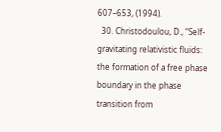607–653, (1994).
  30. Christodoulou, D., “Self-gravitating relativistic fluids: the formation of a free phase boundary in the phase transition from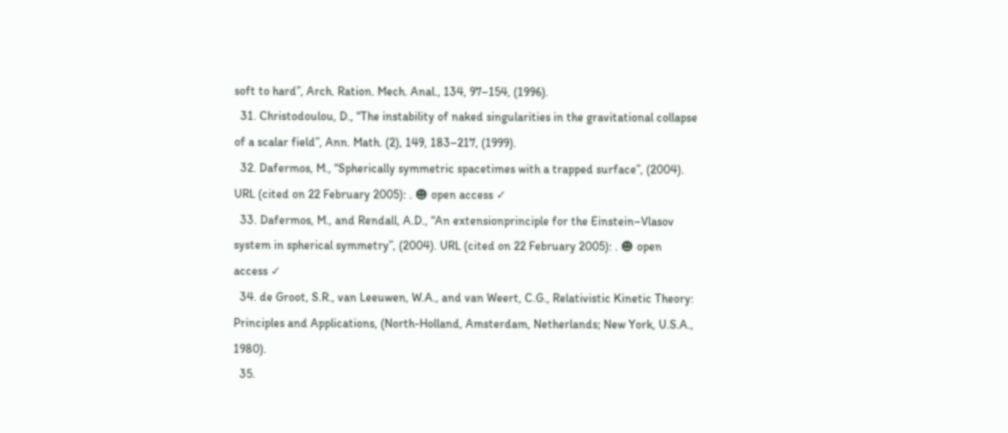soft to hard”, Arch. Ration. Mech. Anal., 134, 97–154, (1996).
  31. Christodoulou, D., “The instability of naked singularities in the gravitational collapse of a scalar field”, Ann. Math. (2), 149, 183–217, (1999).
  32. Dafermos, M., “Spherically symmetric spacetimes with a trapped surface”, (2004). URL (cited on 22 February 2005): . ☻ open access ✓
  33. Dafermos, M., and Rendall, A.D., “An extensionprinciple for the Einstein–Vlasov system in spherical symmetry”, (2004). URL (cited on 22 February 2005): . ☻ open access ✓
  34. de Groot, S.R., van Leeuwen, W.A., and van Weert, C.G., Relativistic Kinetic Theory: Principles and Applications, (North-Holland, Amsterdam, Netherlands; New York, U.S.A., 1980).
  35.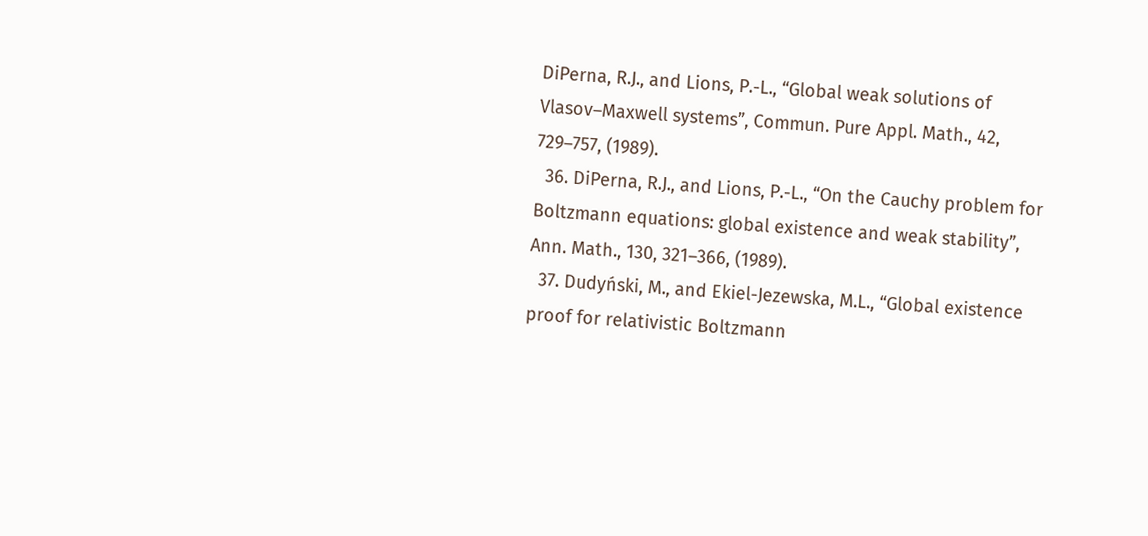DiPerna, R.J., and Lions, P.-L., “Global weak solutions of Vlasov–Maxwell systems”, Commun. Pure Appl. Math., 42, 729–757, (1989).
  36. DiPerna, R.J., and Lions, P.-L., “On the Cauchy problem for Boltzmann equations: global existence and weak stability”, Ann. Math., 130, 321–366, (1989).
  37. Dudyński, M., and Ekiel-Jezewska, M.L., “Global existence proof for relativistic Boltzmann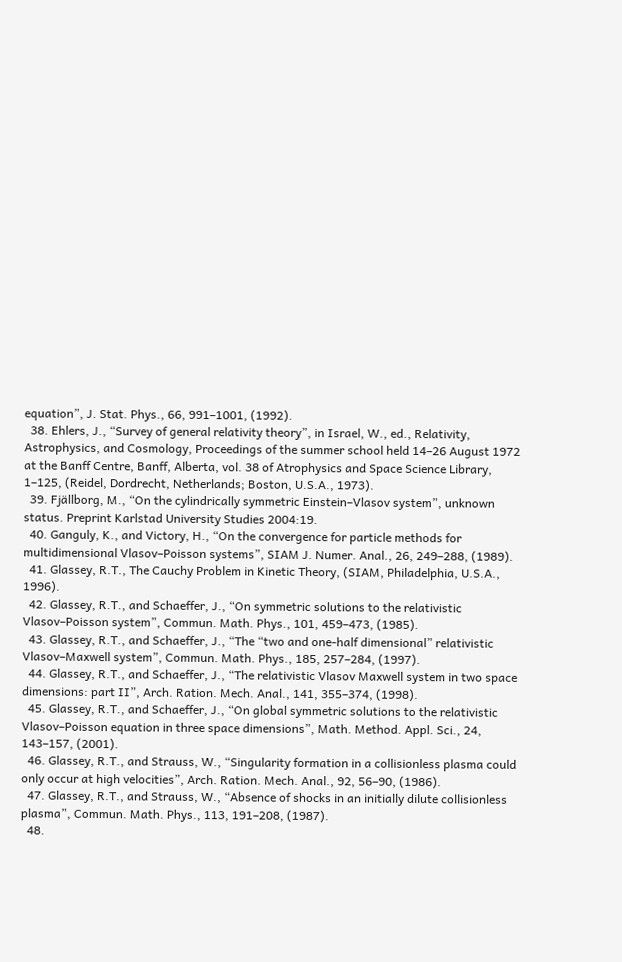equation”, J. Stat. Phys., 66, 991–1001, (1992).
  38. Ehlers, J., “Survey of general relativity theory”, in Israel, W., ed., Relativity, Astrophysics, and Cosmology, Proceedings of the summer school held 14–26 August 1972 at the Banff Centre, Banff, Alberta, vol. 38 of Atrophysics and Space Science Library, 1–125, (Reidel, Dordrecht, Netherlands; Boston, U.S.A., 1973).
  39. Fjällborg, M., “On the cylindrically symmetric Einstein–Vlasov system”, unknown status. Preprint Karlstad University Studies 2004:19.
  40. Ganguly, K., and Victory, H., “On the convergence for particle methods for multidimensional Vlasov–Poisson systems”, SIAM J. Numer. Anal., 26, 249–288, (1989).
  41. Glassey, R.T., The Cauchy Problem in Kinetic Theory, (SIAM, Philadelphia, U.S.A., 1996).
  42. Glassey, R.T., and Schaeffer, J., “On symmetric solutions to the relativistic Vlasov–Poisson system”, Commun. Math. Phys., 101, 459–473, (1985).
  43. Glassey, R.T., and Schaeffer, J., “The “two and one-half dimensional” relativistic Vlasov–Maxwell system”, Commun. Math. Phys., 185, 257–284, (1997).
  44. Glassey, R.T., and Schaeffer, J., “The relativistic Vlasov Maxwell system in two space dimensions: part II”, Arch. Ration. Mech. Anal., 141, 355–374, (1998).
  45. Glassey, R.T., and Schaeffer, J., “On global symmetric solutions to the relativistic Vlasov–Poisson equation in three space dimensions”, Math. Method. Appl. Sci., 24, 143–157, (2001).
  46. Glassey, R.T., and Strauss, W., “Singularity formation in a collisionless plasma could only occur at high velocities”, Arch. Ration. Mech. Anal., 92, 56–90, (1986).
  47. Glassey, R.T., and Strauss, W., “Absence of shocks in an initially dilute collisionless plasma”, Commun. Math. Phys., 113, 191–208, (1987).
  48.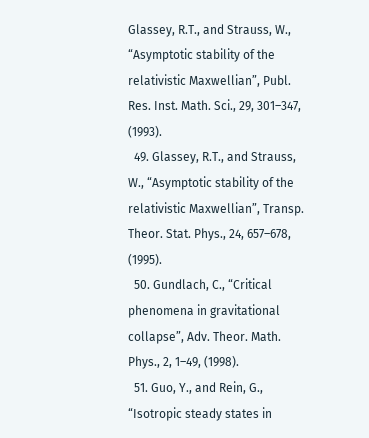Glassey, R.T., and Strauss, W., “Asymptotic stability of the relativistic Maxwellian”, Publ. Res. Inst. Math. Sci., 29, 301–347, (1993).
  49. Glassey, R.T., and Strauss, W., “Asymptotic stability of the relativistic Maxwellian”, Transp. Theor. Stat. Phys., 24, 657–678, (1995).
  50. Gundlach, C., “Critical phenomena in gravitational collapse”, Adv. Theor. Math. Phys., 2, 1–49, (1998).
  51. Guo, Y., and Rein, G., “Isotropic steady states in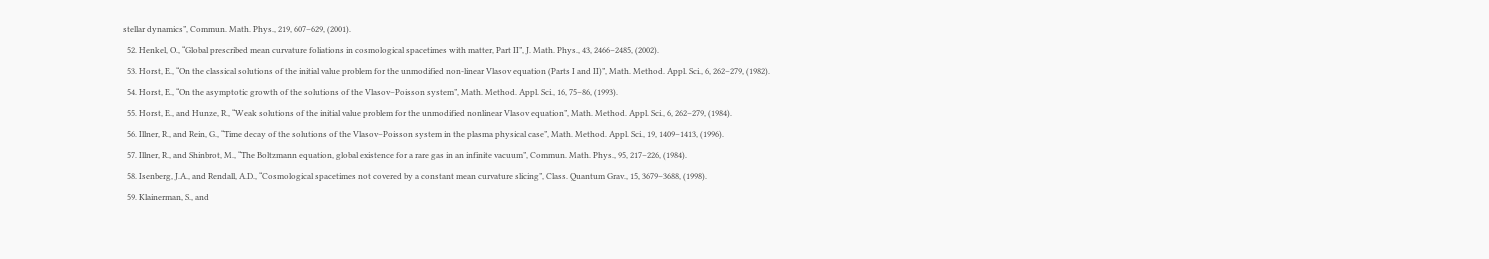stellar dynamics”, Commun. Math. Phys., 219, 607–629, (2001).
  52. Henkel, O., “Global prescribed mean curvature foliations in cosmological spacetimes with matter, Part II”, J. Math. Phys., 43, 2466–2485, (2002).
  53. Horst, E., “On the classical solutions of the initial value problem for the unmodified non-linear Vlasov equation (Parts I and II)”, Math. Method. Appl. Sci., 6, 262–279, (1982).
  54. Horst, E., “On the asymptotic growth of the solutions of the Vlasov–Poisson system”, Math. Method. Appl. Sci., 16, 75–86, (1993).
  55. Horst, E., and Hunze, R., “Weak solutions of the initial value problem for the unmodified nonlinear Vlasov equation”, Math. Method. Appl. Sci., 6, 262–279, (1984).
  56. Illner, R., and Rein, G., “Time decay of the solutions of the Vlasov–Poisson system in the plasma physical case”, Math. Method. Appl. Sci., 19, 1409–1413, (1996).
  57. Illner, R., and Shinbrot, M., “The Boltzmann equation, global existence for a rare gas in an infinite vacuum”, Commun. Math. Phys., 95, 217–226, (1984).
  58. Isenberg, J.A., and Rendall, A.D., “Cosmological spacetimes not covered by a constant mean curvature slicing”, Class. Quantum Grav., 15, 3679–3688, (1998).
  59. Klainerman, S., and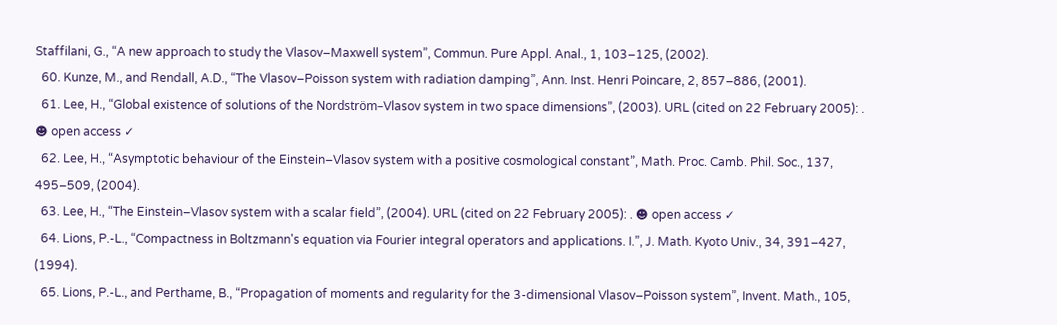Staffilani, G., “A new approach to study the Vlasov–Maxwell system”, Commun. Pure Appl. Anal., 1, 103–125, (2002).
  60. Kunze, M., and Rendall, A.D., “The Vlasov–Poisson system with radiation damping”, Ann. Inst. Henri Poincare, 2, 857–886, (2001).
  61. Lee, H., “Global existence of solutions of the Nordström–Vlasov system in two space dimensions”, (2003). URL (cited on 22 February 2005): . ☻ open access ✓
  62. Lee, H., “Asymptotic behaviour of the Einstein–Vlasov system with a positive cosmological constant”, Math. Proc. Camb. Phil. Soc., 137, 495–509, (2004).
  63. Lee, H., “The Einstein–Vlasov system with a scalar field”, (2004). URL (cited on 22 February 2005): . ☻ open access ✓
  64. Lions, P.-L., “Compactness in Boltzmann's equation via Fourier integral operators and applications. I.”, J. Math. Kyoto Univ., 34, 391–427, (1994).
  65. Lions, P.-L., and Perthame, B., “Propagation of moments and regularity for the 3-dimensional Vlasov–Poisson system”, Invent. Math., 105,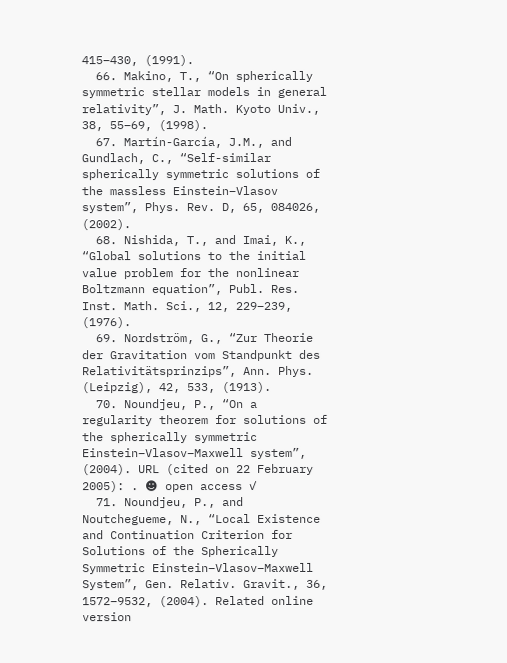415–430, (1991).
  66. Makino, T., “On spherically symmetric stellar models in general relativity”, J. Math. Kyoto Univ., 38, 55–69, (1998).
  67. Martín-García, J.M., and Gundlach, C., “Self-similar spherically symmetric solutions of the massless Einstein–Vlasov system”, Phys. Rev. D, 65, 084026, (2002).
  68. Nishida, T., and Imai, K., “Global solutions to the initial value problem for the nonlinear Boltzmann equation”, Publ. Res. Inst. Math. Sci., 12, 229–239, (1976).
  69. Nordström, G., “Zur Theorie der Gravitation vom Standpunkt des Relativitätsprinzips”, Ann. Phys. (Leipzig), 42, 533, (1913).
  70. Noundjeu, P., “On a regularity theorem for solutions of the spherically symmetric Einstein–Vlasov–Maxwell system”, (2004). URL (cited on 22 February 2005): . ☻ open access ✓
  71. Noundjeu, P., and Noutchegueme, N., “Local Existence and Continuation Criterion for Solutions of the Spherically Symmetric Einstein–Vlasov–Maxwell System”, Gen. Relativ. Gravit., 36, 1572–9532, (2004). Related online version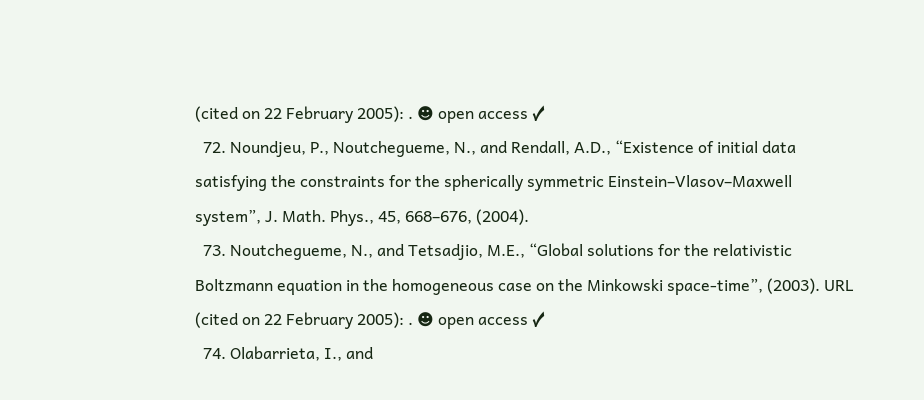(cited on 22 February 2005): . ☻ open access ✓
  72. Noundjeu, P., Noutchegueme, N., and Rendall, A.D., “Existence of initial data satisfying the constraints for the spherically symmetric Einstein–Vlasov–Maxwell system”, J. Math. Phys., 45, 668–676, (2004).
  73. Noutchegueme, N., and Tetsadjio, M.E., “Global solutions for the relativistic Boltzmann equation in the homogeneous case on the Minkowski space-time”, (2003). URL (cited on 22 February 2005): . ☻ open access ✓
  74. Olabarrieta, I., and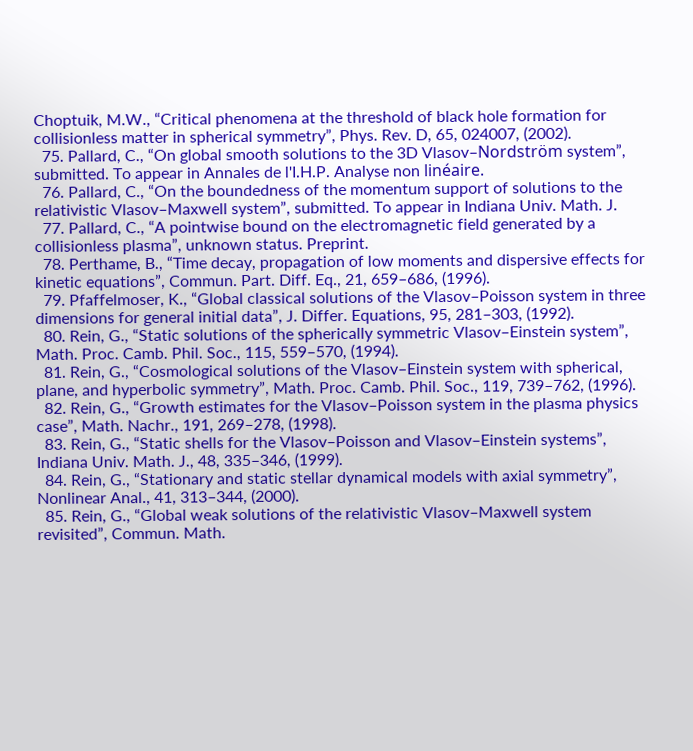Choptuik, M.W., “Critical phenomena at the threshold of black hole formation for collisionless matter in spherical symmetry”, Phys. Rev. D, 65, 024007, (2002).
  75. Pallard, C., “On global smooth solutions to the 3D Vlasov–Nordström system”, submitted. To appear in Annales de l'I.H.P. Analyse non linéaire.
  76. Pallard, C., “On the boundedness of the momentum support of solutions to the relativistic Vlasov–Maxwell system”, submitted. To appear in Indiana Univ. Math. J.
  77. Pallard, C., “A pointwise bound on the electromagnetic field generated by a collisionless plasma”, unknown status. Preprint.
  78. Perthame, B., “Time decay, propagation of low moments and dispersive effects for kinetic equations”, Commun. Part. Diff. Eq., 21, 659–686, (1996).
  79. Pfaffelmoser, K., “Global classical solutions of the Vlasov–Poisson system in three dimensions for general initial data”, J. Differ. Equations, 95, 281–303, (1992).
  80. Rein, G., “Static solutions of the spherically symmetric Vlasov–Einstein system”, Math. Proc. Camb. Phil. Soc., 115, 559–570, (1994).
  81. Rein, G., “Cosmological solutions of the Vlasov–Einstein system with spherical, plane, and hyperbolic symmetry”, Math. Proc. Camb. Phil. Soc., 119, 739–762, (1996).
  82. Rein, G., “Growth estimates for the Vlasov–Poisson system in the plasma physics case”, Math. Nachr., 191, 269–278, (1998).
  83. Rein, G., “Static shells for the Vlasov–Poisson and Vlasov–Einstein systems”, Indiana Univ. Math. J., 48, 335–346, (1999).
  84. Rein, G., “Stationary and static stellar dynamical models with axial symmetry”, Nonlinear Anal., 41, 313–344, (2000).
  85. Rein, G., “Global weak solutions of the relativistic Vlasov–Maxwell system revisited”, Commun. Math.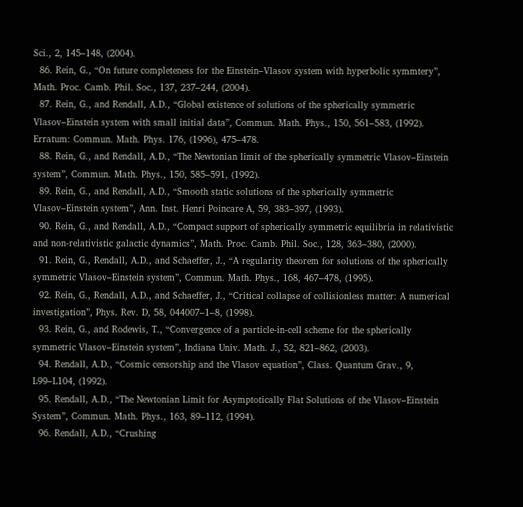Sci., 2, 145–148, (2004).
  86. Rein, G., “On future completeness for the Einstein–Vlasov system with hyperbolic symmtery”, Math. Proc. Camb. Phil. Soc., 137, 237–244, (2004).
  87. Rein, G., and Rendall, A.D., “Global existence of solutions of the spherically symmetric Vlasov–Einstein system with small initial data”, Commun. Math. Phys., 150, 561–583, (1992). Erratum: Commun. Math. Phys. 176, (1996), 475–478.
  88. Rein, G., and Rendall, A.D., “The Newtonian limit of the spherically symmetric Vlasov–Einstein system”, Commun. Math. Phys., 150, 585–591, (1992).
  89. Rein, G., and Rendall, A.D., “Smooth static solutions of the spherically symmetric Vlasov–Einstein system”, Ann. Inst. Henri Poincare A, 59, 383–397, (1993).
  90. Rein, G., and Rendall, A.D., “Compact support of spherically symmetric equilibria in relativistic and non-relativistic galactic dynamics”, Math. Proc. Camb. Phil. Soc., 128, 363–380, (2000).
  91. Rein, G., Rendall, A.D., and Schaeffer, J., “A regularity theorem for solutions of the spherically symmetric Vlasov–Einstein system”, Commun. Math. Phys., 168, 467–478, (1995).
  92. Rein, G., Rendall, A.D., and Schaeffer, J., “Critical collapse of collisionless matter: A numerical investigation”, Phys. Rev. D, 58, 044007–1–8, (1998).
  93. Rein, G., and Rodewis, T., “Convergence of a particle-in-cell scheme for the spherically symmetric Vlasov–Einstein system”, Indiana Univ. Math. J., 52, 821–862, (2003).
  94. Rendall, A.D., “Cosmic censorship and the Vlasov equation”, Class. Quantum Grav., 9, L99–L104, (1992).
  95. Rendall, A.D., “The Newtonian Limit for Asymptotically Flat Solutions of the Vlasov–Einstein System”, Commun. Math. Phys., 163, 89–112, (1994).
  96. Rendall, A.D., “Crushing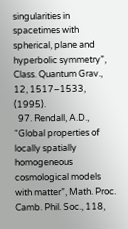singularities in spacetimes with spherical, plane and hyperbolic symmetry”, Class. Quantum Grav., 12, 1517–1533, (1995).
  97. Rendall, A.D., “Global properties of locally spatially homogeneous cosmological models with matter”, Math. Proc. Camb. Phil. Soc., 118,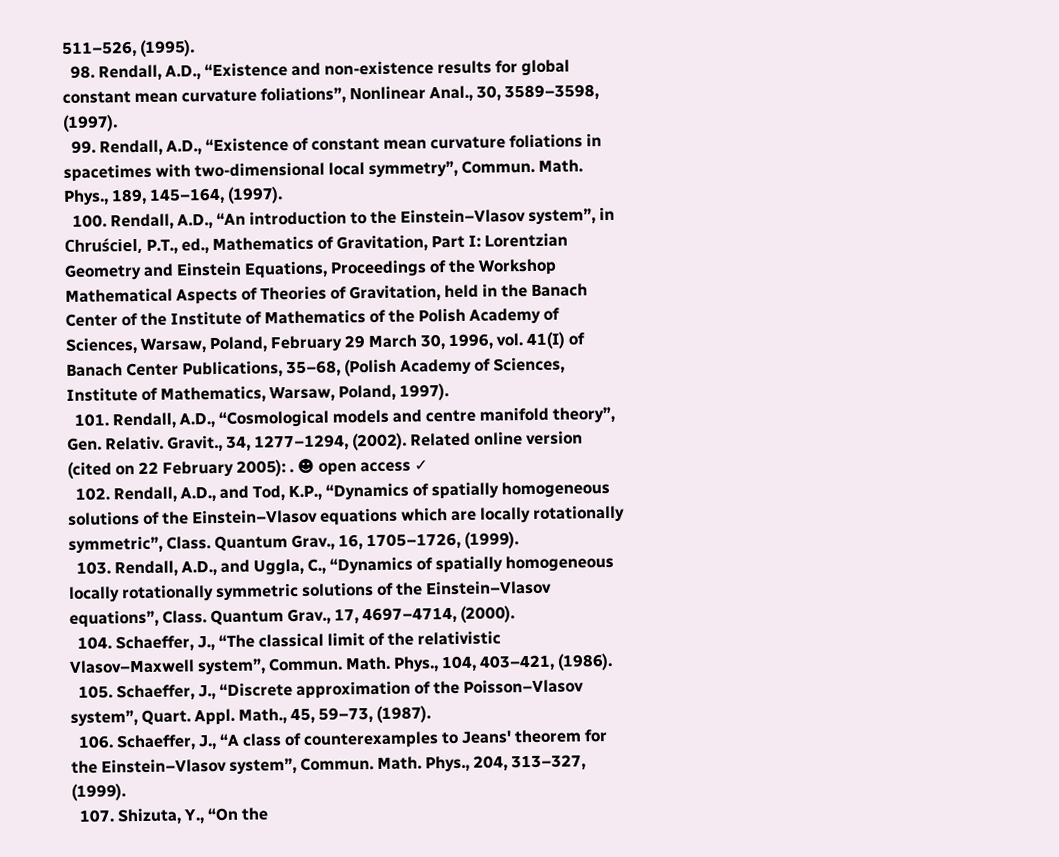511–526, (1995).
  98. Rendall, A.D., “Existence and non-existence results for global constant mean curvature foliations”, Nonlinear Anal., 30, 3589–3598, (1997).
  99. Rendall, A.D., “Existence of constant mean curvature foliations in spacetimes with two-dimensional local symmetry”, Commun. Math. Phys., 189, 145–164, (1997).
  100. Rendall, A.D., “An introduction to the Einstein–Vlasov system”, in Chruściel, P.T., ed., Mathematics of Gravitation, Part I: Lorentzian Geometry and Einstein Equations, Proceedings of the Workshop Mathematical Aspects of Theories of Gravitation, held in the Banach Center of the Institute of Mathematics of the Polish Academy of Sciences, Warsaw, Poland, February 29 March 30, 1996, vol. 41(I) of Banach Center Publications, 35–68, (Polish Academy of Sciences, Institute of Mathematics, Warsaw, Poland, 1997).
  101. Rendall, A.D., “Cosmological models and centre manifold theory”, Gen. Relativ. Gravit., 34, 1277–1294, (2002). Related online version (cited on 22 February 2005): . ☻ open access ✓
  102. Rendall, A.D., and Tod, K.P., “Dynamics of spatially homogeneous solutions of the Einstein–Vlasov equations which are locally rotationally symmetric”, Class. Quantum Grav., 16, 1705–1726, (1999).
  103. Rendall, A.D., and Uggla, C., “Dynamics of spatially homogeneous locally rotationally symmetric solutions of the Einstein–Vlasov equations”, Class. Quantum Grav., 17, 4697–4714, (2000).
  104. Schaeffer, J., “The classical limit of the relativistic Vlasov–Maxwell system”, Commun. Math. Phys., 104, 403–421, (1986).
  105. Schaeffer, J., “Discrete approximation of the Poisson–Vlasov system”, Quart. Appl. Math., 45, 59–73, (1987).
  106. Schaeffer, J., “A class of counterexamples to Jeans' theorem for the Einstein–Vlasov system”, Commun. Math. Phys., 204, 313–327, (1999).
  107. Shizuta, Y., “On the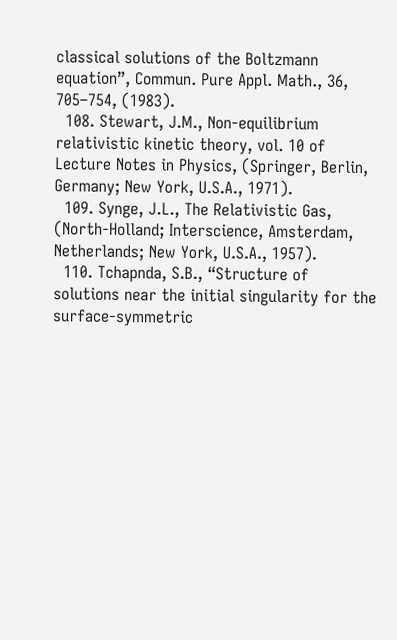classical solutions of the Boltzmann equation”, Commun. Pure Appl. Math., 36, 705–754, (1983).
  108. Stewart, J.M., Non-equilibrium relativistic kinetic theory, vol. 10 of Lecture Notes in Physics, (Springer, Berlin, Germany; New York, U.S.A., 1971).
  109. Synge, J.L., The Relativistic Gas, (North-Holland; Interscience, Amsterdam, Netherlands; New York, U.S.A., 1957).
  110. Tchapnda, S.B., “Structure of solutions near the initial singularity for the surface-symmetric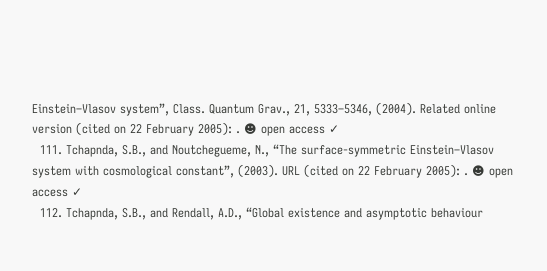Einstein–Vlasov system”, Class. Quantum Grav., 21, 5333–5346, (2004). Related online version (cited on 22 February 2005): . ☻ open access ✓
  111. Tchapnda, S.B., and Noutchegueme, N., “The surface-symmetric Einstein–Vlasov system with cosmological constant”, (2003). URL (cited on 22 February 2005): . ☻ open access ✓
  112. Tchapnda, S.B., and Rendall, A.D., “Global existence and asymptotic behaviour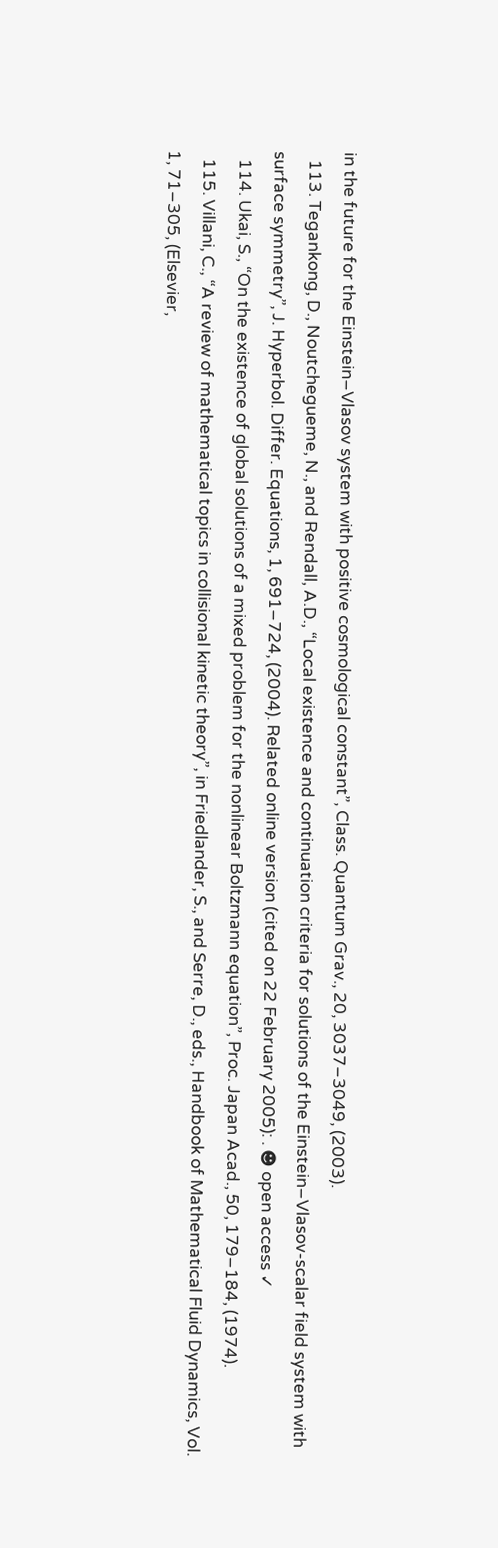in the future for the Einstein–Vlasov system with positive cosmological constant”, Class. Quantum Grav., 20, 3037–3049, (2003).
  113. Tegankong, D., Noutchegueme, N., and Rendall, A.D., “Local existence and continuation criteria for solutions of the Einstein–Vlasov-scalar field system with surface symmetry”, J. Hyperbol. Differ. Equations, 1, 691–724, (2004). Related online version (cited on 22 February 2005): . ☻ open access ✓
  114. Ukai, S., “On the existence of global solutions of a mixed problem for the nonlinear Boltzmann equation”, Proc. Japan Acad., 50, 179–184, (1974).
  115. Villani, C., “A review of mathematical topics in collisional kinetic theory”, in Friedlander, S., and Serre, D., eds., Handbook of Mathematical Fluid Dynamics, Vol. 1, 71–305, (Elsevier,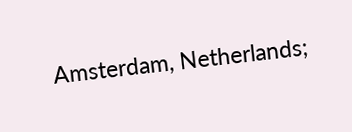Amsterdam, Netherlands;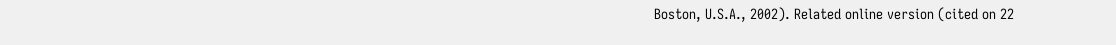Boston, U.S.A., 2002). Related online version (cited on 22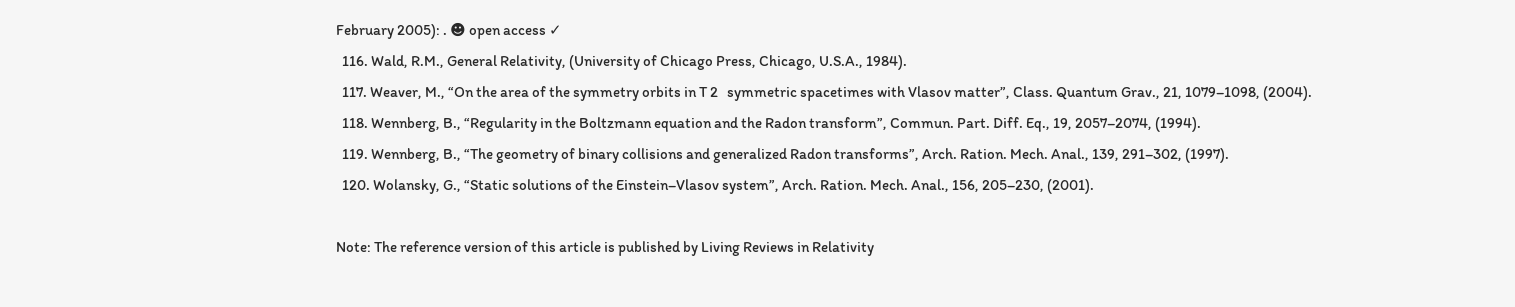February 2005): . ☻ open access ✓
  116. Wald, R.M., General Relativity, (University of Chicago Press, Chicago, U.S.A., 1984).
  117. Weaver, M., “On the area of the symmetry orbits in T 2   symmetric spacetimes with Vlasov matter”, Class. Quantum Grav., 21, 1079–1098, (2004).
  118. Wennberg, B., “Regularity in the Boltzmann equation and the Radon transform”, Commun. Part. Diff. Eq., 19, 2057–2074, (1994).
  119. Wennberg, B., “The geometry of binary collisions and generalized Radon transforms”, Arch. Ration. Mech. Anal., 139, 291–302, (1997).
  120. Wolansky, G., “Static solutions of the Einstein–Vlasov system”, Arch. Ration. Mech. Anal., 156, 205–230, (2001).

Note: The reference version of this article is published by Living Reviews in Relativity